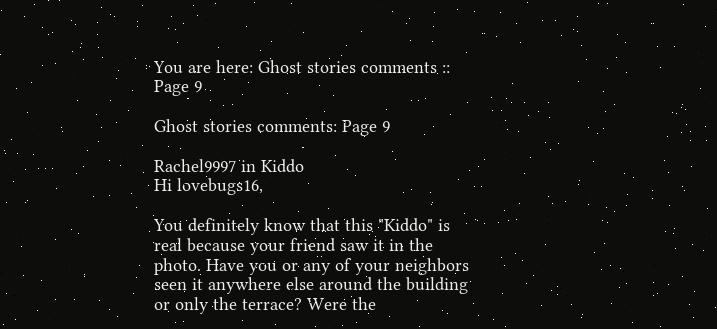You are here: Ghost stories comments :: Page 9

Ghost stories comments: Page 9

Rachel9997 in Kiddo
Hi lovebugs16,

You definitely know that this "Kiddo" is real because your friend saw it in the photo. Have you or any of your neighbors seen it anywhere else around the building or only the terrace? Were the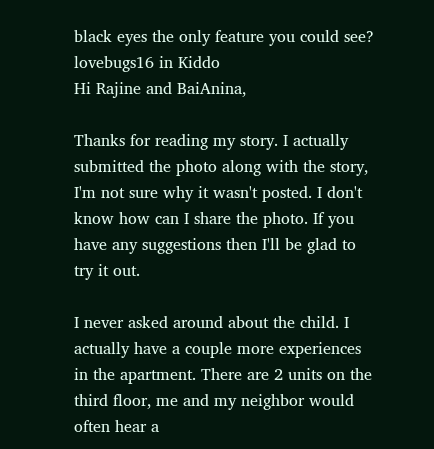black eyes the only feature you could see?
lovebugs16 in Kiddo
Hi Rajine and BaiAnina,

Thanks for reading my story. I actually submitted the photo along with the story, I'm not sure why it wasn't posted. I don't know how can I share the photo. If you have any suggestions then I'll be glad to try it out.

I never asked around about the child. I actually have a couple more experiences in the apartment. There are 2 units on the third floor, me and my neighbor would often hear a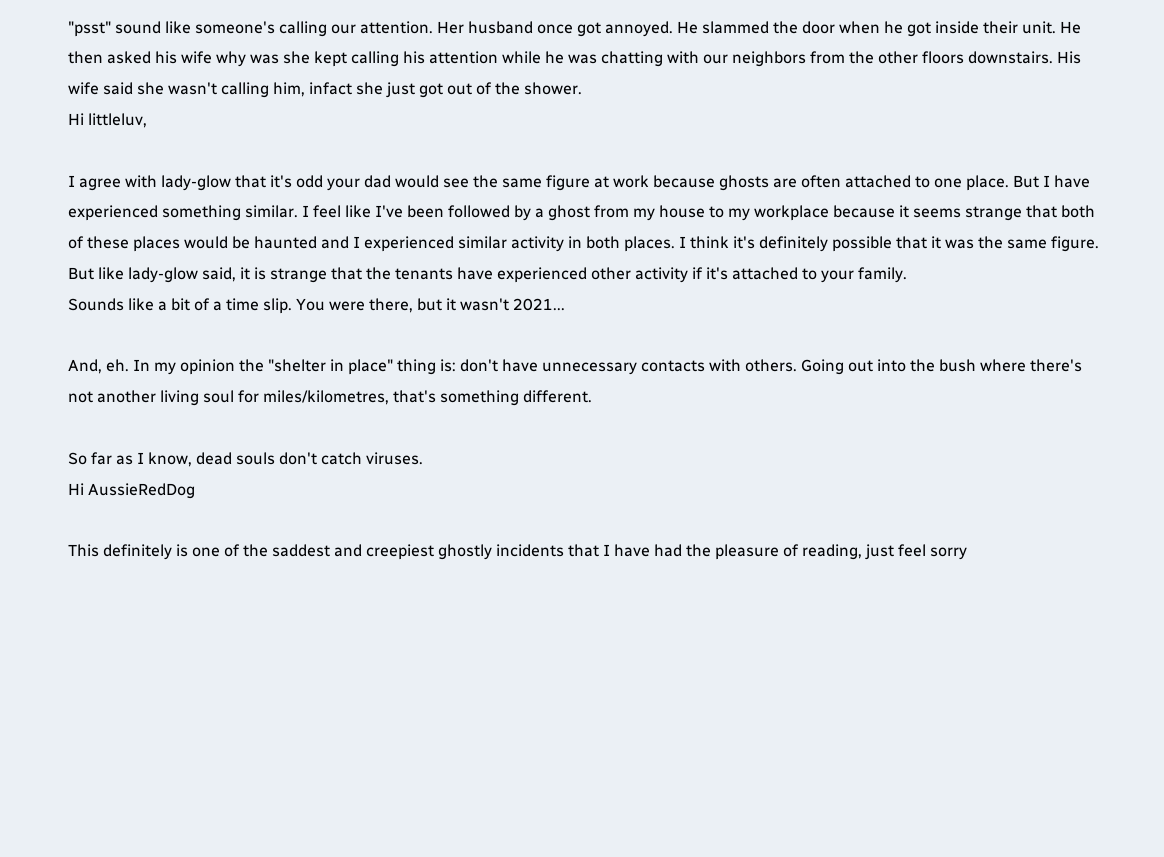"psst" sound like someone's calling our attention. Her husband once got annoyed. He slammed the door when he got inside their unit. He then asked his wife why was she kept calling his attention while he was chatting with our neighbors from the other floors downstairs. His wife said she wasn't calling him, infact she just got out of the shower.
Hi littleluv,

I agree with lady-glow that it's odd your dad would see the same figure at work because ghosts are often attached to one place. But I have experienced something similar. I feel like I've been followed by a ghost from my house to my workplace because it seems strange that both of these places would be haunted and I experienced similar activity in both places. I think it's definitely possible that it was the same figure. But like lady-glow said, it is strange that the tenants have experienced other activity if it's attached to your family.
Sounds like a bit of a time slip. You were there, but it wasn't 2021...

And, eh. In my opinion the "shelter in place" thing is: don't have unnecessary contacts with others. Going out into the bush where there's not another living soul for miles/kilometres, that's something different.

So far as I know, dead souls don't catch viruses.
Hi AussieRedDog

This definitely is one of the saddest and creepiest ghostly incidents that I have had the pleasure of reading, just feel sorry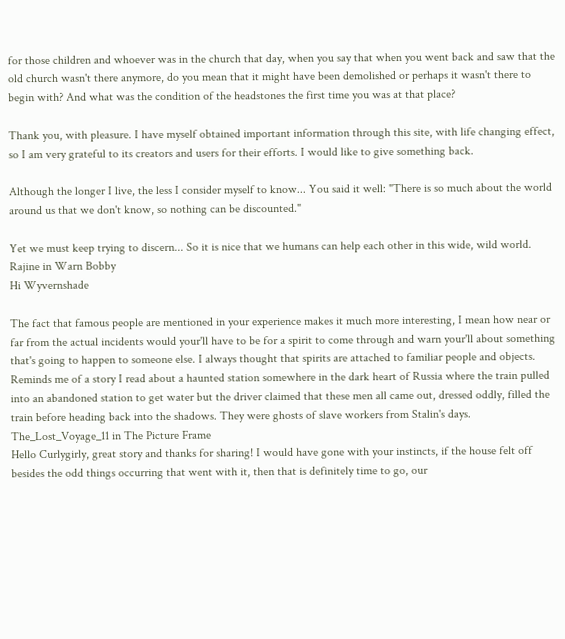for those children and whoever was in the church that day, when you say that when you went back and saw that the old church wasn't there anymore, do you mean that it might have been demolished or perhaps it wasn't there to begin with? And what was the condition of the headstones the first time you was at that place?

Thank you, with pleasure. I have myself obtained important information through this site, with life changing effect, so I am very grateful to its creators and users for their efforts. I would like to give something back.

Although the longer I live, the less I consider myself to know... You said it well: "There is so much about the world around us that we don't know, so nothing can be discounted."

Yet we must keep trying to discern... So it is nice that we humans can help each other in this wide, wild world.
Rajine in Warn Bobby
Hi Wyvernshade

The fact that famous people are mentioned in your experience makes it much more interesting, I mean how near or far from the actual incidents would your'll have to be for a spirit to come through and warn your'll about something that's going to happen to someone else. I always thought that spirits are attached to familiar people and objects.
Reminds me of a story I read about a haunted station somewhere in the dark heart of Russia where the train pulled into an abandoned station to get water but the driver claimed that these men all came out, dressed oddly, filled the train before heading back into the shadows. They were ghosts of slave workers from Stalin's days.
The_Lost_Voyage_11 in The Picture Frame
Hello Curlygirly, great story and thanks for sharing! I would have gone with your instincts, if the house felt off besides the odd things occurring that went with it, then that is definitely time to go, our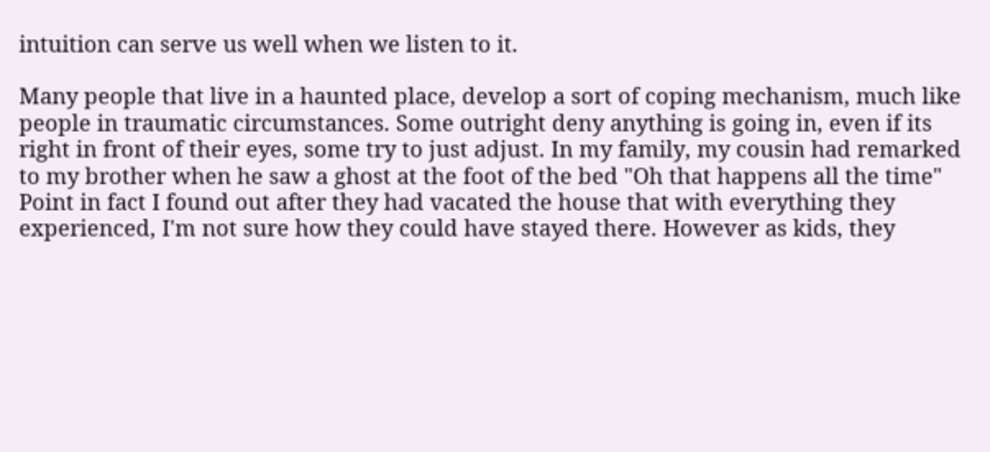intuition can serve us well when we listen to it.

Many people that live in a haunted place, develop a sort of coping mechanism, much like people in traumatic circumstances. Some outright deny anything is going in, even if its right in front of their eyes, some try to just adjust. In my family, my cousin had remarked to my brother when he saw a ghost at the foot of the bed "Oh that happens all the time" Point in fact I found out after they had vacated the house that with everything they experienced, I'm not sure how they could have stayed there. However as kids, they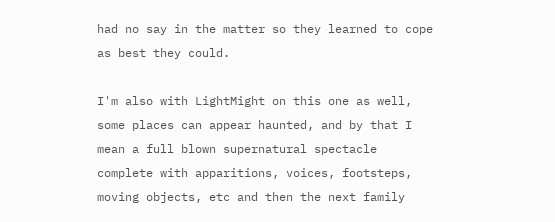had no say in the matter so they learned to cope as best they could.

I'm also with LightMight on this one as well, some places can appear haunted, and by that I mean a full blown supernatural spectacle complete with apparitions, voices, footsteps, moving objects, etc and then the next family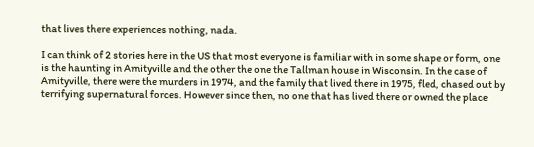that lives there experiences nothing, nada.

I can think of 2 stories here in the US that most everyone is familiar with in some shape or form, one is the haunting in Amityville and the other the one the Tallman house in Wisconsin. In the case of Amityville, there were the murders in 1974, and the family that lived there in 1975, fled, chased out by terrifying supernatural forces. However since then, no one that has lived there or owned the place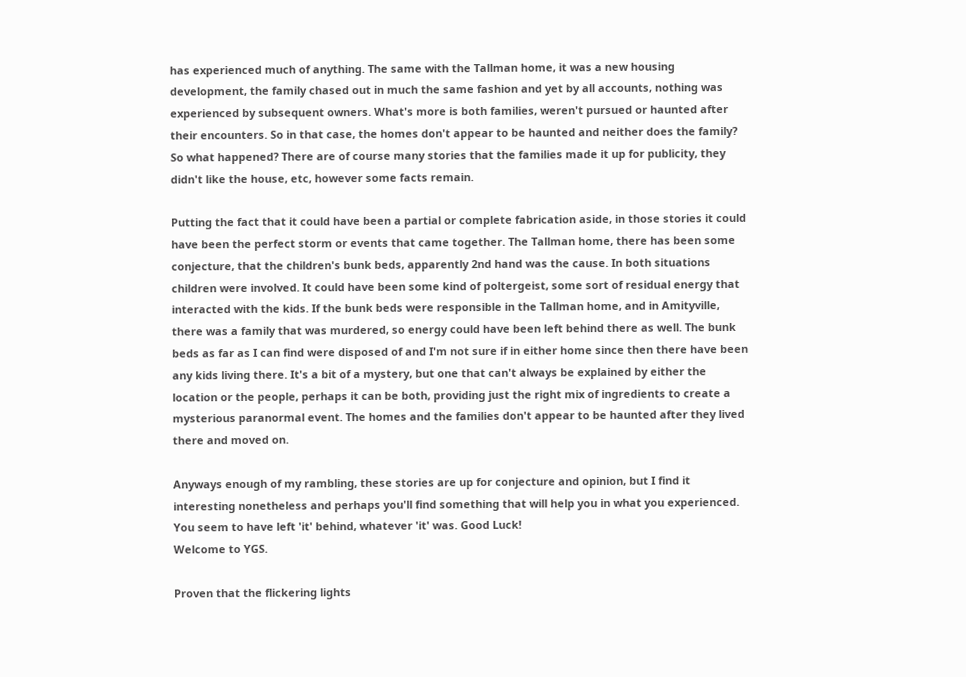has experienced much of anything. The same with the Tallman home, it was a new housing development, the family chased out in much the same fashion and yet by all accounts, nothing was experienced by subsequent owners. What's more is both families, weren't pursued or haunted after their encounters. So in that case, the homes don't appear to be haunted and neither does the family? So what happened? There are of course many stories that the families made it up for publicity, they didn't like the house, etc, however some facts remain.

Putting the fact that it could have been a partial or complete fabrication aside, in those stories it could have been the perfect storm or events that came together. The Tallman home, there has been some conjecture, that the children's bunk beds, apparently 2nd hand was the cause. In both situations children were involved. It could have been some kind of poltergeist, some sort of residual energy that interacted with the kids. If the bunk beds were responsible in the Tallman home, and in Amityville, there was a family that was murdered, so energy could have been left behind there as well. The bunk beds as far as I can find were disposed of and I'm not sure if in either home since then there have been any kids living there. It's a bit of a mystery, but one that can't always be explained by either the location or the people, perhaps it can be both, providing just the right mix of ingredients to create a mysterious paranormal event. The homes and the families don't appear to be haunted after they lived there and moved on.

Anyways enough of my rambling, these stories are up for conjecture and opinion, but I find it interesting nonetheless and perhaps you'll find something that will help you in what you experienced. You seem to have left 'it' behind, whatever 'it' was. Good Luck!
Welcome to YGS.

Proven that the flickering lights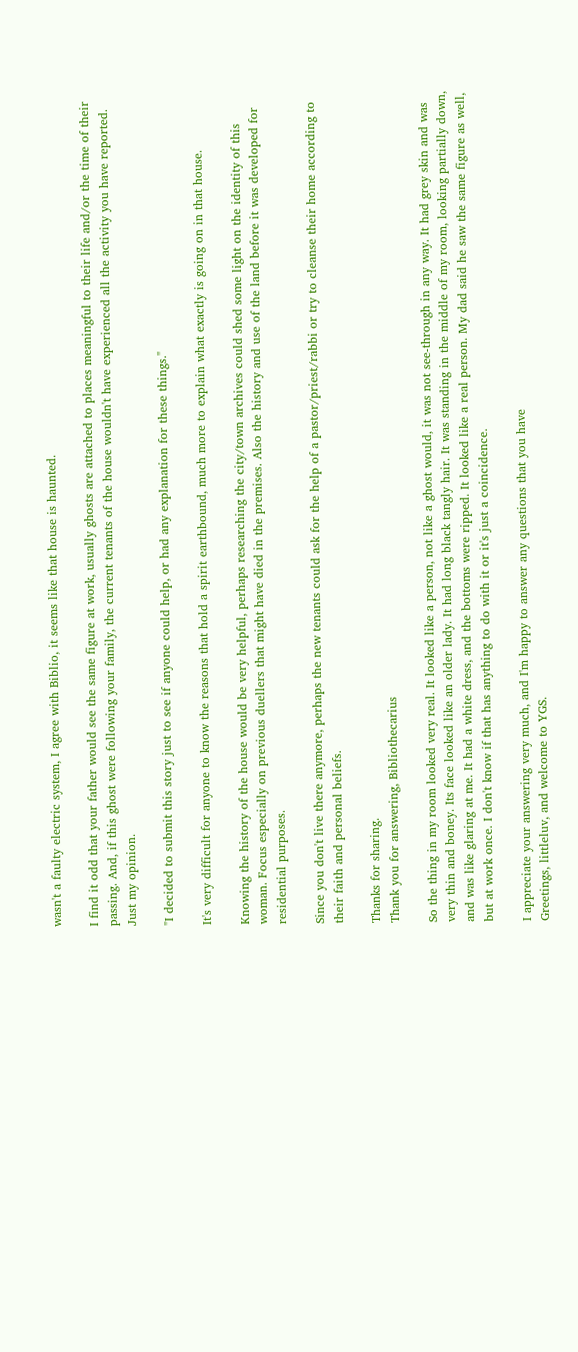wasn't a faulty electric system, I agree with Biblio, it seems like that house is haunted.

I find it odd that your father would see the same figure at work, usually ghosts are attached to places meaningful to their life and/or the time of their passing. And, if this ghost were following your family, the current tenants of the house wouldn't have experienced all the activity you have reported.
Just my opinion.

"I decided to submit this story just to see if anyone could help, or had any explanation for these things."

It's very difficult for anyone to know the reasons that hold a spirit earthbound, much more to explain what exactly is going on in that house.

Knowing the history of the house would be very helpful, perhaps researching the city/town archives could shed some light on the identity of this woman. Focus especially on previous duellers that might have died in the premises. Also the history and use of the land before it was developed for residential purposes.

Since you don't live there anymore, perhaps the new tenants could ask for the help of a pastor/priest/rabbi or try to cleanse their home according to their faith and personal beliefs.

Thanks for sharing.
Thank you for answering, Bibliothecarius

So the thing in my room looked very real. It looked like a person, not like a ghost would, it was not see-through in any way. It had grey skin and was very thin and boney. Its face looked like an older lady. It had long black tangly hair. It was standing in the middle of my room, looking partially down, and was like glaring at me. It had a white dress, and the bottoms were ripped. It looked like a real person. My dad said he saw the same figure as well, but at work once. I don't know if that has anything to do with it or it's just a coincidence.

I appreciate your answering very much, and I'm happy to answer any questions that you have
Greetings, littleluv, and welcome to YGS.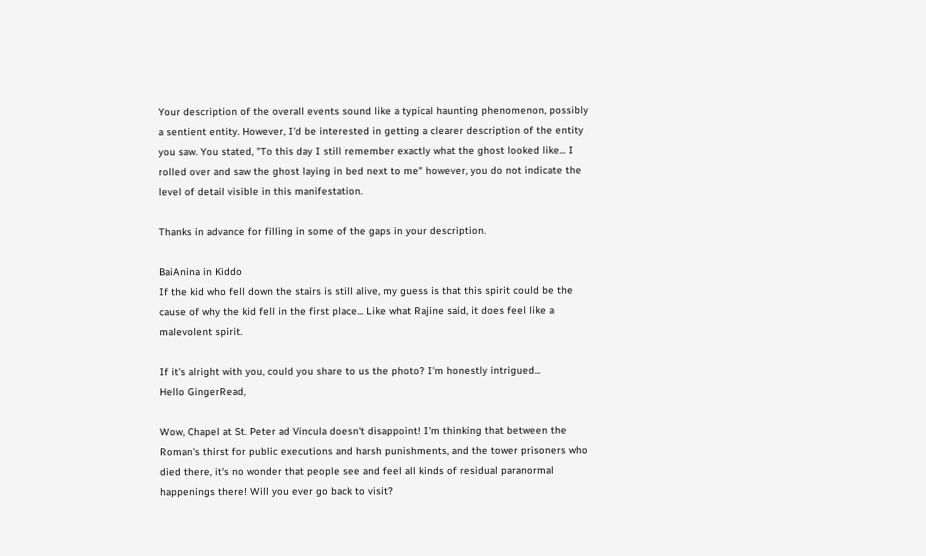Your description of the overall events sound like a typical haunting phenomenon, possibly a sentient entity. However, I'd be interested in getting a clearer description of the entity you saw. You stated, "To this day I still remember exactly what the ghost looked like... I rolled over and saw the ghost laying in bed next to me" however, you do not indicate the level of detail visible in this manifestation.

Thanks in advance for filling in some of the gaps in your description.

BaiAnina in Kiddo
If the kid who fell down the stairs is still alive, my guess is that this spirit could be the cause of why the kid fell in the first place... Like what Rajine said, it does feel like a malevolent spirit.

If it's alright with you, could you share to us the photo? I'm honestly intrigued...
Hello GingerRead,

Wow, Chapel at St. Peter ad Vincula doesn't disappoint! I'm thinking that between the Roman's thirst for public executions and harsh punishments, and the tower prisoners who died there, it's no wonder that people see and feel all kinds of residual paranormal happenings there! Will you ever go back to visit?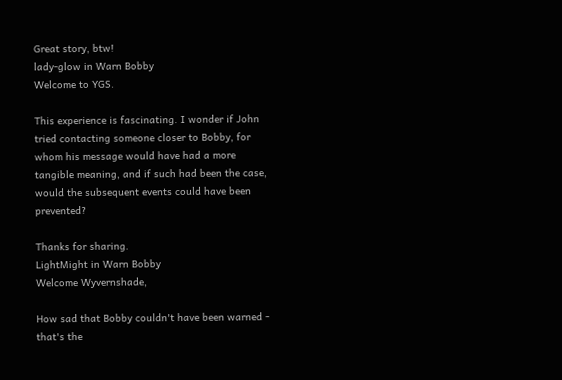Great story, btw!
lady-glow in Warn Bobby
Welcome to YGS.

This experience is fascinating. I wonder if John tried contacting someone closer to Bobby, for whom his message would have had a more tangible meaning, and if such had been the case, would the subsequent events could have been prevented?

Thanks for sharing.
LightMight in Warn Bobby
Welcome Wyvernshade,

How sad that Bobby couldn't have been warned - that's the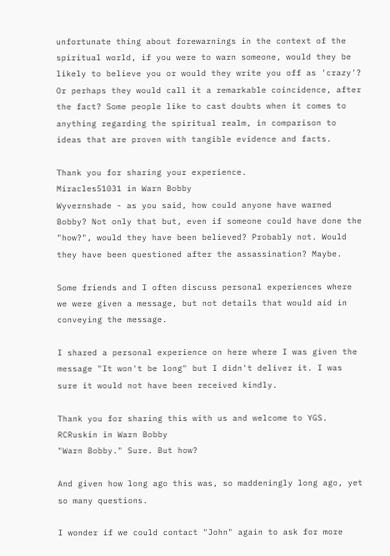unfortunate thing about forewarnings in the context of the spiritual world, if you were to warn someone, would they be likely to believe you or would they write you off as 'crazy'? Or perhaps they would call it a remarkable coincidence, after the fact? Some people like to cast doubts when it comes to anything regarding the spiritual realm, in comparison to ideas that are proven with tangible evidence and facts.

Thank you for sharing your experience.
Miracles51031 in Warn Bobby
Wyvernshade - as you said, how could anyone have warned Bobby? Not only that but, even if someone could have done the "how?", would they have been believed? Probably not. Would they have been questioned after the assassination? Maybe.

Some friends and I often discuss personal experiences where we were given a message, but not details that would aid in conveying the message.

I shared a personal experience on here where I was given the message "It won't be long" but I didn't deliver it. I was sure it would not have been received kindly.

Thank you for sharing this with us and welcome to YGS.
RCRuskin in Warn Bobby
"Warn Bobby." Sure. But how?

And given how long ago this was, so maddeningly long ago, yet so many questions.

I wonder if we could contact "John" again to ask for more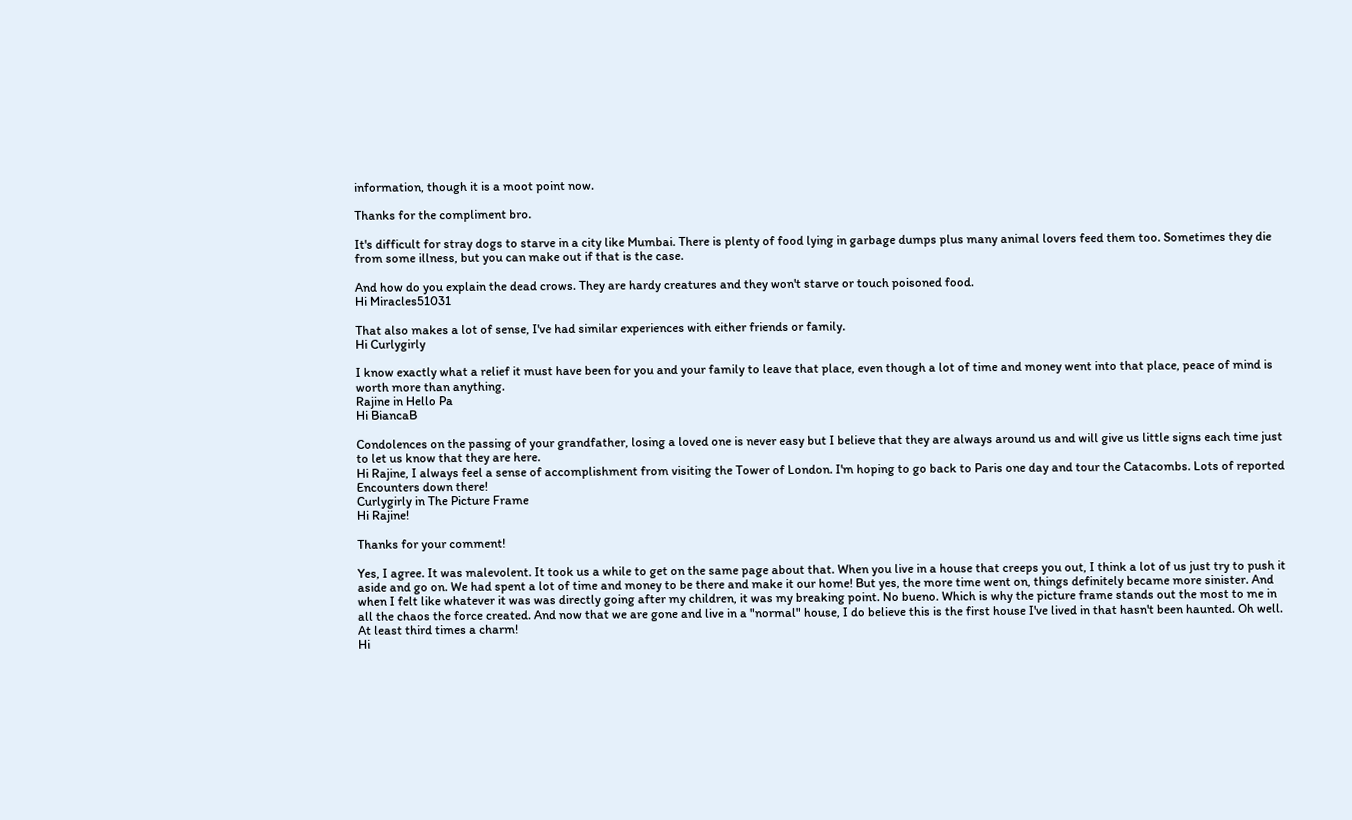information, though it is a moot point now.

Thanks for the compliment bro.

It's difficult for stray dogs to starve in a city like Mumbai. There is plenty of food lying in garbage dumps plus many animal lovers feed them too. Sometimes they die from some illness, but you can make out if that is the case.

And how do you explain the dead crows. They are hardy creatures and they won't starve or touch poisoned food.
Hi Miracles51031

That also makes a lot of sense, I've had similar experiences with either friends or family.
Hi Curlygirly

I know exactly what a relief it must have been for you and your family to leave that place, even though a lot of time and money went into that place, peace of mind is worth more than anything.
Rajine in Hello Pa
Hi BiancaB

Condolences on the passing of your grandfather, losing a loved one is never easy but I believe that they are always around us and will give us little signs each time just to let us know that they are here.
Hi Rajine, I always feel a sense of accomplishment from visiting the Tower of London. I'm hoping to go back to Paris one day and tour the Catacombs. Lots of reported Encounters down there!
Curlygirly in The Picture Frame
Hi Rajine!

Thanks for your comment!

Yes, I agree. It was malevolent. It took us a while to get on the same page about that. When you live in a house that creeps you out, I think a lot of us just try to push it aside and go on. We had spent a lot of time and money to be there and make it our home! But yes, the more time went on, things definitely became more sinister. And when I felt like whatever it was was directly going after my children, it was my breaking point. No bueno. Which is why the picture frame stands out the most to me in all the chaos the force created. And now that we are gone and live in a "normal" house, I do believe this is the first house I've lived in that hasn't been haunted. Oh well. At least third times a charm!
Hi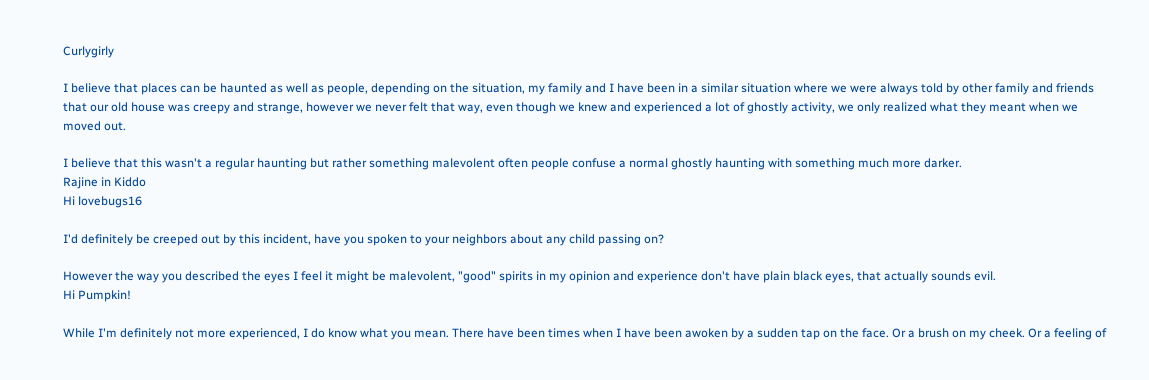Curlygirly

I believe that places can be haunted as well as people, depending on the situation, my family and I have been in a similar situation where we were always told by other family and friends that our old house was creepy and strange, however we never felt that way, even though we knew and experienced a lot of ghostly activity, we only realized what they meant when we moved out.

I believe that this wasn't a regular haunting but rather something malevolent often people confuse a normal ghostly haunting with something much more darker.
Rajine in Kiddo
Hi lovebugs16

I'd definitely be creeped out by this incident, have you spoken to your neighbors about any child passing on?

However the way you described the eyes I feel it might be malevolent, "good" spirits in my opinion and experience don't have plain black eyes, that actually sounds evil.
Hi Pumpkin!

While I'm definitely not more experienced, I do know what you mean. There have been times when I have been awoken by a sudden tap on the face. Or a brush on my cheek. Or a feeling of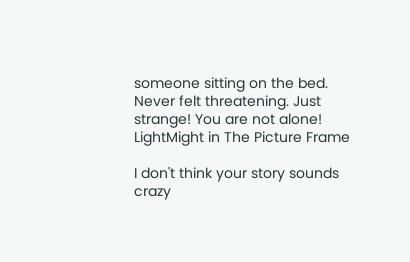someone sitting on the bed. Never felt threatening. Just strange! You are not alone!
LightMight in The Picture Frame

I don't think your story sounds crazy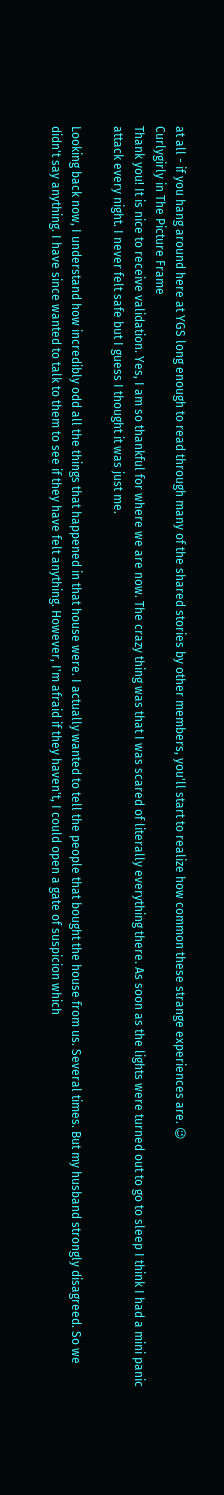at all - if you hang around here at YGS long enough to read through many of the shared stories by other members, you'll start to realize how common these strange experiences are. 😉
Curlygirly in The Picture Frame
Thank you! It is nice to receive validation. Yes, I am so thankful for where we are now. The crazy thing was that I was scared of literally everything there. As soon as the lights were turned out to go to sleep I think I had a mini panic attack every night. I never felt safe but I guess I thought it was just me.

Looking back now, I understand how incredibly odd all the things that happened in that house were. I actually wanted to tell the people that bought the house from us. Several times. But my husband strongly disagreed. So we didn't say anything. I have since wanted to talk to them to see if they have felt anything. However, I'm afraid if they haven't, I could open a gate of suspicion which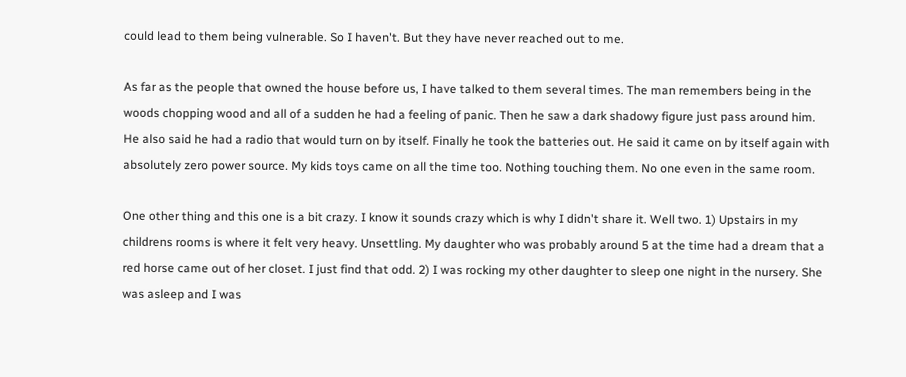could lead to them being vulnerable. So I haven't. But they have never reached out to me.

As far as the people that owned the house before us, I have talked to them several times. The man remembers being in the woods chopping wood and all of a sudden he had a feeling of panic. Then he saw a dark shadowy figure just pass around him. He also said he had a radio that would turn on by itself. Finally he took the batteries out. He said it came on by itself again with absolutely zero power source. My kids toys came on all the time too. Nothing touching them. No one even in the same room.

One other thing and this one is a bit crazy. I know it sounds crazy which is why I didn't share it. Well two. 1) Upstairs in my childrens rooms is where it felt very heavy. Unsettling. My daughter who was probably around 5 at the time had a dream that a red horse came out of her closet. I just find that odd. 2) I was rocking my other daughter to sleep one night in the nursery. She was asleep and I was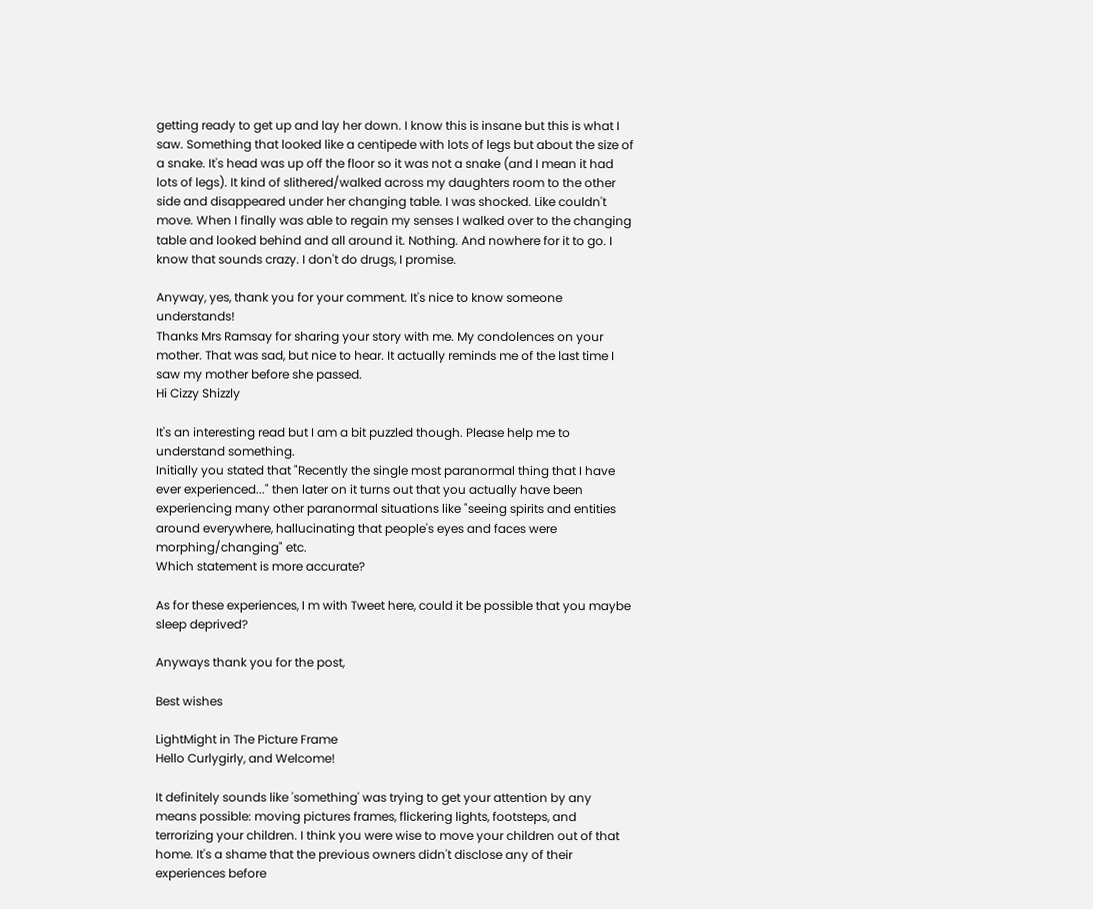getting ready to get up and lay her down. I know this is insane but this is what I saw. Something that looked like a centipede with lots of legs but about the size of a snake. It's head was up off the floor so it was not a snake (and I mean it had lots of legs). It kind of slithered/walked across my daughters room to the other side and disappeared under her changing table. I was shocked. Like couldn't move. When I finally was able to regain my senses I walked over to the changing table and looked behind and all around it. Nothing. And nowhere for it to go. I know that sounds crazy. I don't do drugs, I promise.

Anyway, yes, thank you for your comment. It's nice to know someone understands!
Thanks Mrs Ramsay for sharing your story with me. My condolences on your mother. That was sad, but nice to hear. It actually reminds me of the last time I saw my mother before she passed.
Hi Cizzy Shizzly

It's an interesting read but I am a bit puzzled though. Please help me to understand something.
Initially you stated that "Recently the single most paranormal thing that I have ever experienced..." then later on it turns out that you actually have been experiencing many other paranormal situations like "seeing spirits and entities around everywhere, hallucinating that people's eyes and faces were morphing/changing" etc.
Which statement is more accurate?

As for these experiences, I m with Tweet here, could it be possible that you maybe sleep deprived?

Anyways thank you for the post,

Best wishes

LightMight in The Picture Frame
Hello Curlygirly, and Welcome!

It definitely sounds like 'something' was trying to get your attention by any means possible: moving pictures frames, flickering lights, footsteps, and terrorizing your children. I think you were wise to move your children out of that home. It's a shame that the previous owners didn't disclose any of their experiences before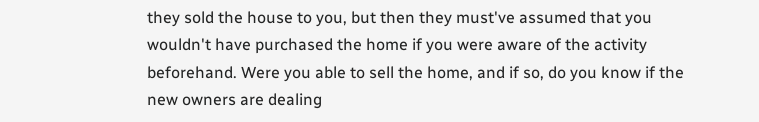they sold the house to you, but then they must've assumed that you wouldn't have purchased the home if you were aware of the activity beforehand. Were you able to sell the home, and if so, do you know if the new owners are dealing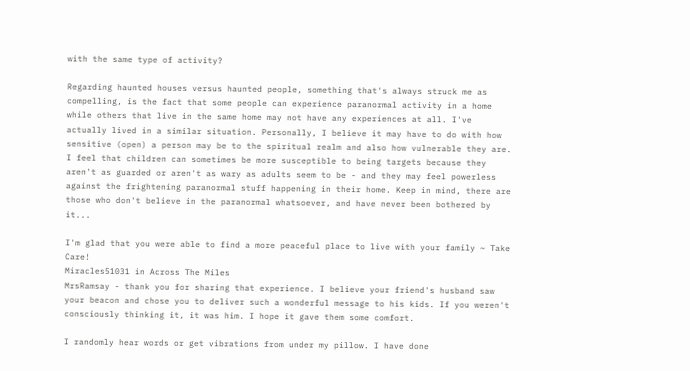with the same type of activity?

Regarding haunted houses versus haunted people, something that's always struck me as compelling, is the fact that some people can experience paranormal activity in a home while others that live in the same home may not have any experiences at all. I've actually lived in a similar situation. Personally, I believe it may have to do with how sensitive (open) a person may be to the spiritual realm and also how vulnerable they are. I feel that children can sometimes be more susceptible to being targets because they aren't as guarded or aren't as wary as adults seem to be - and they may feel powerless against the frightening paranormal stuff happening in their home. Keep in mind, there are those who don't believe in the paranormal whatsoever, and have never been bothered by it...

I'm glad that you were able to find a more peaceful place to live with your family ~ Take Care!
Miracles51031 in Across The Miles
MrsRamsay - thank you for sharing that experience. I believe your friend's husband saw your beacon and chose you to deliver such a wonderful message to his kids. If you weren't consciously thinking it, it was him. I hope it gave them some comfort.

I randomly hear words or get vibrations from under my pillow. I have done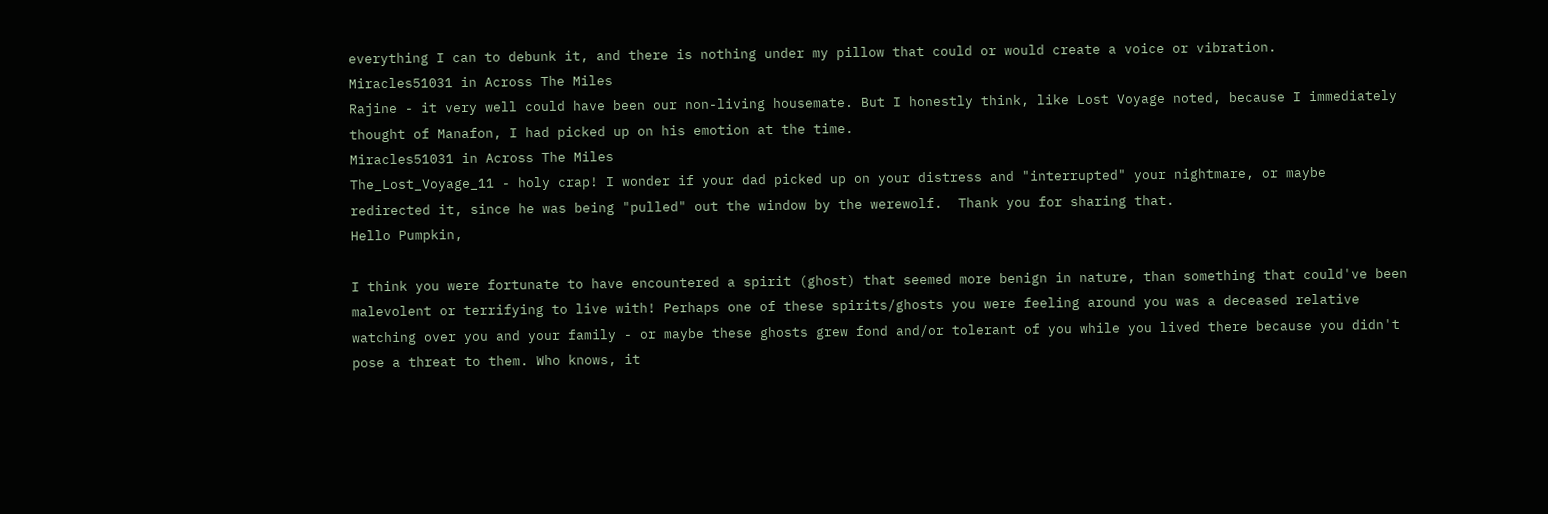everything I can to debunk it, and there is nothing under my pillow that could or would create a voice or vibration.
Miracles51031 in Across The Miles
Rajine - it very well could have been our non-living housemate. But I honestly think, like Lost Voyage noted, because I immediately thought of Manafon, I had picked up on his emotion at the time.
Miracles51031 in Across The Miles
The_Lost_Voyage_11 - holy crap! I wonder if your dad picked up on your distress and "interrupted" your nightmare, or maybe redirected it, since he was being "pulled" out the window by the werewolf.  Thank you for sharing that.
Hello Pumpkin,

I think you were fortunate to have encountered a spirit (ghost) that seemed more benign in nature, than something that could've been malevolent or terrifying to live with! Perhaps one of these spirits/ghosts you were feeling around you was a deceased relative watching over you and your family - or maybe these ghosts grew fond and/or tolerant of you while you lived there because you didn't pose a threat to them. Who knows, it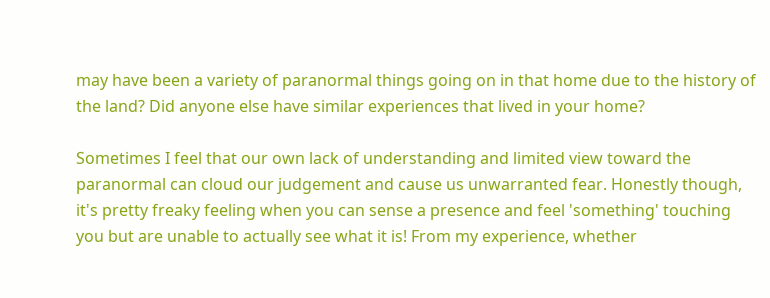may have been a variety of paranormal things going on in that home due to the history of the land? Did anyone else have similar experiences that lived in your home?

Sometimes I feel that our own lack of understanding and limited view toward the paranormal can cloud our judgement and cause us unwarranted fear. Honestly though, it's pretty freaky feeling when you can sense a presence and feel 'something' touching you but are unable to actually see what it is! From my experience, whether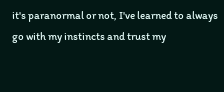it's paranormal or not, I've learned to always go with my instincts and trust my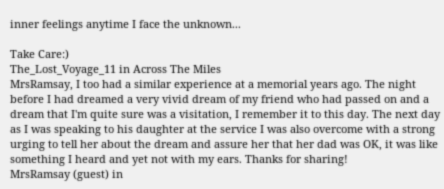inner feelings anytime I face the unknown...

Take Care:)
The_Lost_Voyage_11 in Across The Miles
MrsRamsay, I too had a similar experience at a memorial years ago. The night before I had dreamed a very vivid dream of my friend who had passed on and a dream that I'm quite sure was a visitation, I remember it to this day. The next day as I was speaking to his daughter at the service I was also overcome with a strong urging to tell her about the dream and assure her that her dad was OK, it was like something I heard and yet not with my ears. Thanks for sharing!
MrsRamsay (guest) in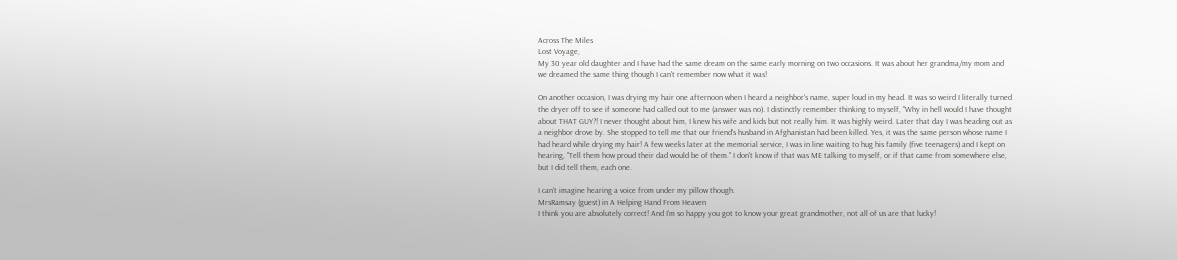Across The Miles
Lost Voyage,
My 30 year old daughter and I have had the same dream on the same early morning on two occasions. It was about her grandma/my mom and we dreamed the same thing though I can't remember now what it was!

On another occasion, I was drying my hair one afternoon when I heard a neighbor's name, super loud in my head. It was so weird I literally turned the dryer off to see if someone had called out to me (answer was no). I distinctly remember thinking to myself, "Why in hell would I have thought about THAT GUY?! I never thought about him, I knew his wife and kids but not really him. It was highly weird. Later that day I was heading out as a neighbor drove by. She stopped to tell me that our friend's husband in Afghanistan had been killed. Yes, it was the same person whose name I had heard while drying my hair! A few weeks later at the memorial service, I was in line waiting to hug his family (five teenagers) and I kept on hearing, "Tell them how proud their dad would be of them." I don't know if that was ME talking to myself, or if that came from somewhere else, but I did tell them, each one.

I can't imagine hearing a voice from under my pillow though.
MrsRamsay (guest) in A Helping Hand From Heaven
I think you are absolutely correct! And I'm so happy you got to know your great grandmother, not all of us are that lucky!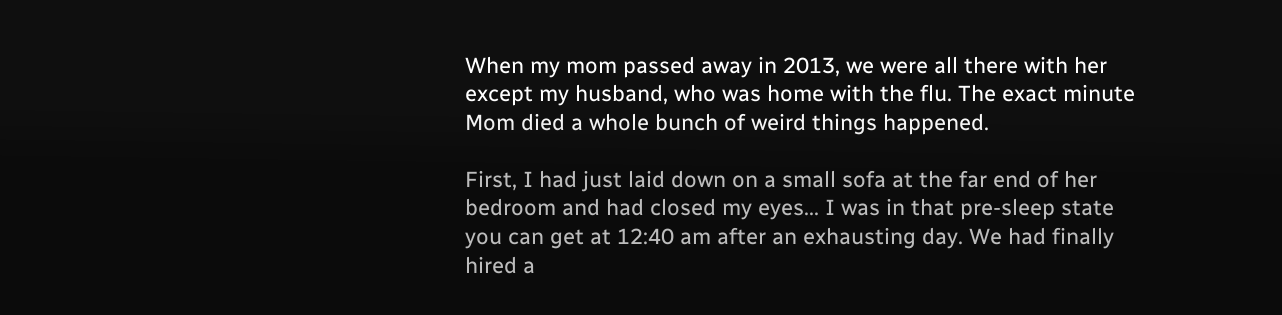When my mom passed away in 2013, we were all there with her except my husband, who was home with the flu. The exact minute Mom died a whole bunch of weird things happened.

First, I had just laid down on a small sofa at the far end of her bedroom and had closed my eyes... I was in that pre-sleep state you can get at 12:40 am after an exhausting day. We had finally hired a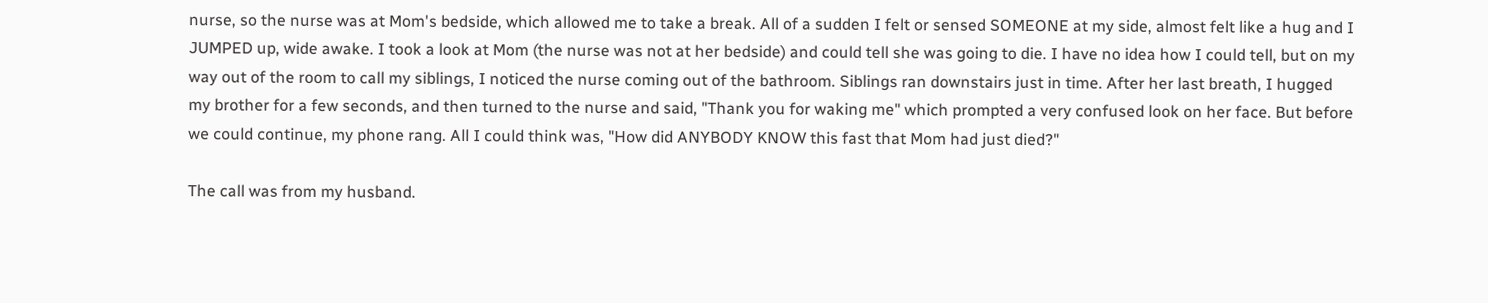nurse, so the nurse was at Mom's bedside, which allowed me to take a break. All of a sudden I felt or sensed SOMEONE at my side, almost felt like a hug and I JUMPED up, wide awake. I took a look at Mom (the nurse was not at her bedside) and could tell she was going to die. I have no idea how I could tell, but on my way out of the room to call my siblings, I noticed the nurse coming out of the bathroom. Siblings ran downstairs just in time. After her last breath, I hugged my brother for a few seconds, and then turned to the nurse and said, "Thank you for waking me" which prompted a very confused look on her face. But before we could continue, my phone rang. All I could think was, "How did ANYBODY KNOW this fast that Mom had just died?"

The call was from my husband.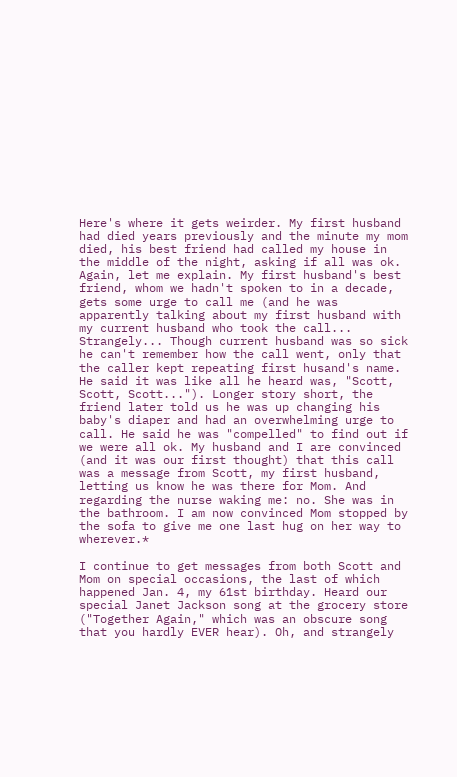Here's where it gets weirder. My first husband had died years previously and the minute my mom died, his best friend had called my house in the middle of the night, asking if all was ok. Again, let me explain. My first husband's best friend, whom we hadn't spoken to in a decade, gets some urge to call me (and he was apparently talking about my first husband with my current husband who took the call... Strangely... Though current husband was so sick he can't remember how the call went, only that the caller kept repeating first husand's name. He said it was like all he heard was, "Scott, Scott, Scott..."). Longer story short, the friend later told us he was up changing his baby's diaper and had an overwhelming urge to call. He said he was "compelled" to find out if we were all ok. My husband and I are convinced (and it was our first thought) that this call was a message from Scott, my first husband, letting us know he was there for Mom. And regarding the nurse waking me: no. She was in the bathroom. I am now convinced Mom stopped by the sofa to give me one last hug on her way to wherever.*

I continue to get messages from both Scott and Mom on special occasions, the last of which happened Jan. 4, my 61st birthday. Heard our special Janet Jackson song at the grocery store ("Together Again," which was an obscure song that you hardly EVER hear). Oh, and strangely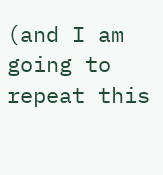(and I am going to repeat this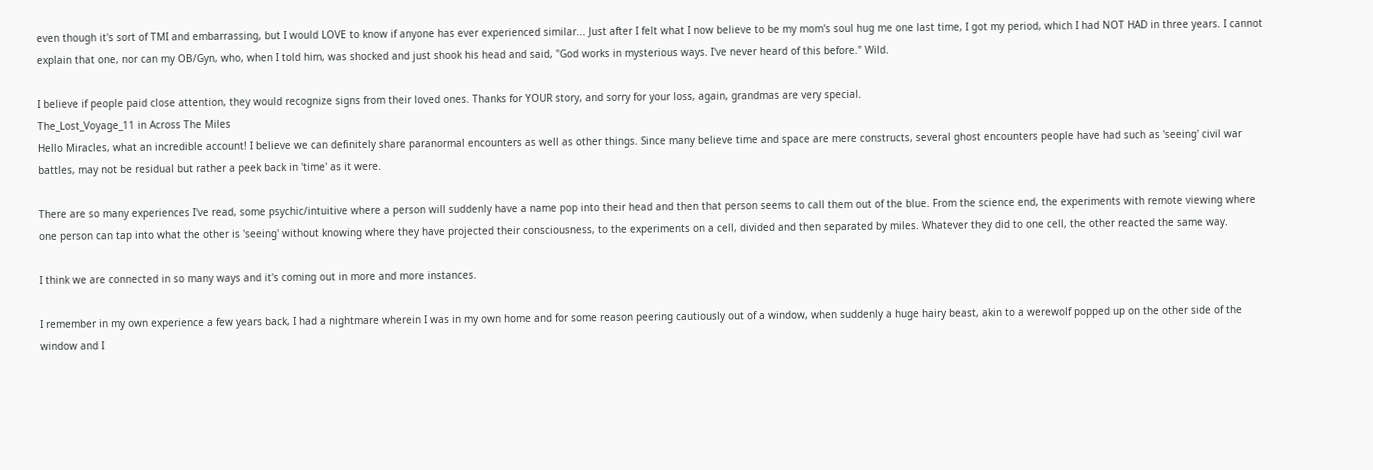even though it's sort of TMI and embarrassing, but I would LOVE to know if anyone has ever experienced similar... Just after I felt what I now believe to be my mom's soul hug me one last time, I got my period, which I had NOT HAD in three years. I cannot explain that one, nor can my OB/Gyn, who, when I told him, was shocked and just shook his head and said, "God works in mysterious ways. I've never heard of this before." Wild.

I believe if people paid close attention, they would recognize signs from their loved ones. Thanks for YOUR story, and sorry for your loss, again, grandmas are very special.
The_Lost_Voyage_11 in Across The Miles
Hello Miracles, what an incredible account! I believe we can definitely share paranormal encounters as well as other things. Since many believe time and space are mere constructs, several ghost encounters people have had such as 'seeing' civil war battles, may not be residual but rather a peek back in 'time' as it were.

There are so many experiences I've read, some psychic/intuitive where a person will suddenly have a name pop into their head and then that person seems to call them out of the blue. From the science end, the experiments with remote viewing where one person can tap into what the other is 'seeing' without knowing where they have projected their consciousness, to the experiments on a cell, divided and then separated by miles. Whatever they did to one cell, the other reacted the same way.

I think we are connected in so many ways and it's coming out in more and more instances.

I remember in my own experience a few years back, I had a nightmare wherein I was in my own home and for some reason peering cautiously out of a window, when suddenly a huge hairy beast, akin to a werewolf popped up on the other side of the window and I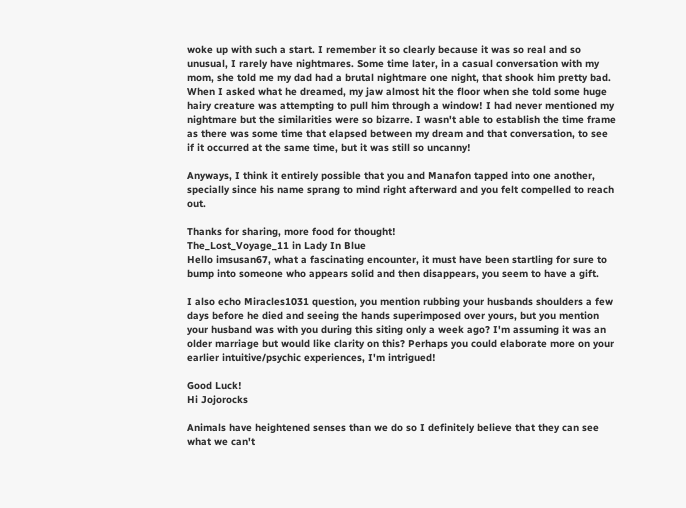woke up with such a start. I remember it so clearly because it was so real and so unusual, I rarely have nightmares. Some time later, in a casual conversation with my mom, she told me my dad had a brutal nightmare one night, that shook him pretty bad. When I asked what he dreamed, my jaw almost hit the floor when she told some huge hairy creature was attempting to pull him through a window! I had never mentioned my nightmare but the similarities were so bizarre. I wasn't able to establish the time frame as there was some time that elapsed between my dream and that conversation, to see if it occurred at the same time, but it was still so uncanny!

Anyways, I think it entirely possible that you and Manafon tapped into one another, specially since his name sprang to mind right afterward and you felt compelled to reach out.

Thanks for sharing, more food for thought!
The_Lost_Voyage_11 in Lady In Blue
Hello imsusan67, what a fascinating encounter, it must have been startling for sure to bump into someone who appears solid and then disappears, you seem to have a gift.

I also echo Miracles1031 question, you mention rubbing your husbands shoulders a few days before he died and seeing the hands superimposed over yours, but you mention your husband was with you during this siting only a week ago? I'm assuming it was an older marriage but would like clarity on this? Perhaps you could elaborate more on your earlier intuitive/psychic experiences, I'm intrigued!

Good Luck!
Hi Jojorocks

Animals have heightened senses than we do so I definitely believe that they can see what we can't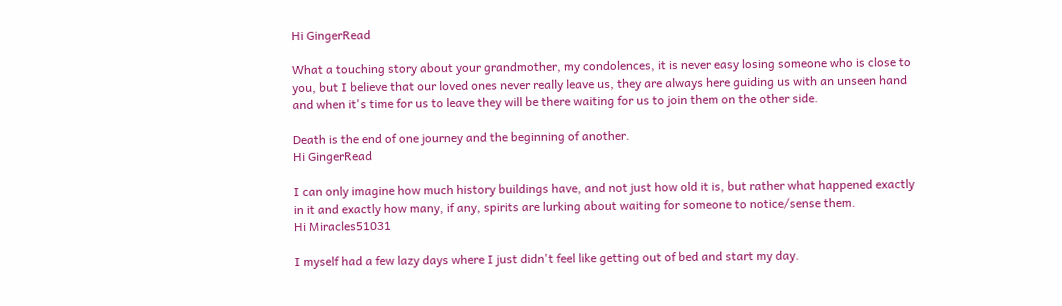Hi GingerRead

What a touching story about your grandmother, my condolences, it is never easy losing someone who is close to you, but I believe that our loved ones never really leave us, they are always here guiding us with an unseen hand and when it's time for us to leave they will be there waiting for us to join them on the other side.

Death is the end of one journey and the beginning of another.
Hi GingerRead

I can only imagine how much history buildings have, and not just how old it is, but rather what happened exactly in it and exactly how many, if any, spirits are lurking about waiting for someone to notice/sense them.
Hi Miracles51031

I myself had a few lazy days where I just didn't feel like getting out of bed and start my day.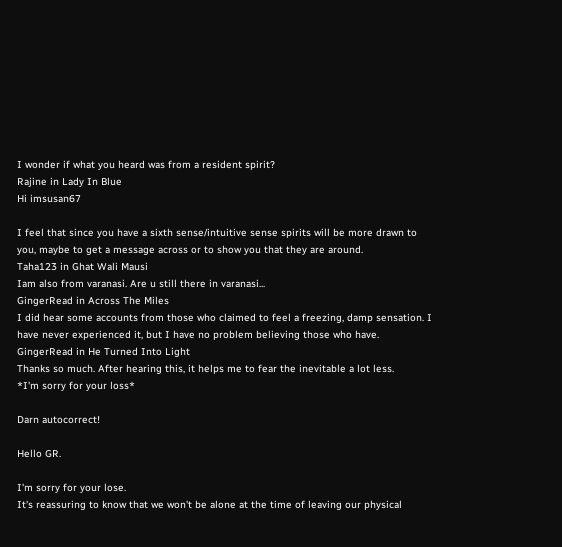I wonder if what you heard was from a resident spirit?
Rajine in Lady In Blue
Hi imsusan67

I feel that since you have a sixth sense/intuitive sense spirits will be more drawn to you, maybe to get a message across or to show you that they are around.
Taha123 in Ghat Wali Mausi
Iam also from varanasi. Are u still there in varanasi...
GingerRead in Across The Miles
I did hear some accounts from those who claimed to feel a freezing, damp sensation. I have never experienced it, but I have no problem believing those who have.
GingerRead in He Turned Into Light
Thanks so much. After hearing this, it helps me to fear the inevitable a lot less.
*I'm sorry for your loss*

Darn autocorrect!

Hello GR.

I'm sorry for your lose.
It's reassuring to know that we won't be alone at the time of leaving our physical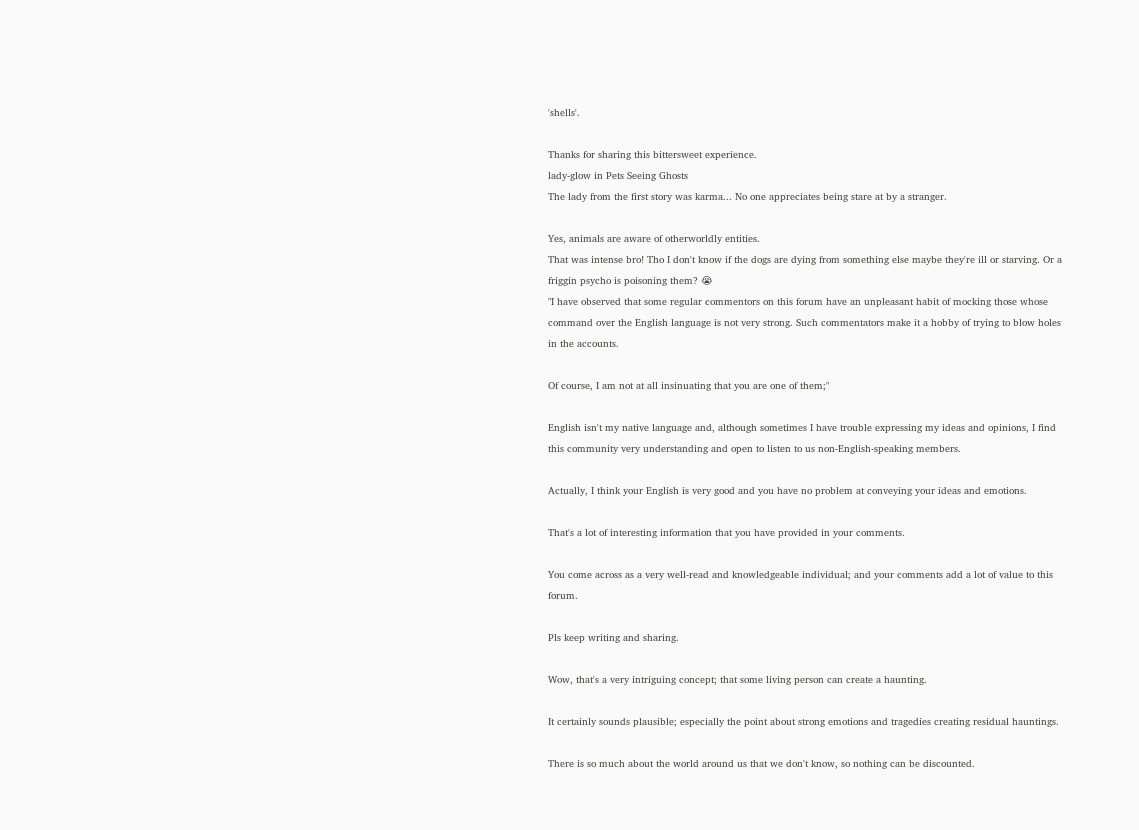'shells'.

Thanks for sharing this bittersweet experience.
lady-glow in Pets Seeing Ghosts
The lady from the first story was karma... No one appreciates being stare at by a stranger.

Yes, animals are aware of otherworldly entities.
That was intense bro! Tho I don't know if the dogs are dying from something else maybe they're ill or starving. Or a friggin psycho is poisoning them? 😭
"I have observed that some regular commentors on this forum have an unpleasant habit of mocking those whose command over the English language is not very strong. Such commentators make it a hobby of trying to blow holes in the accounts.

Of course, I am not at all insinuating that you are one of them;"

English isn't my native language and, although sometimes I have trouble expressing my ideas and opinions, I find this community very understanding and open to listen to us non-English-speaking members.

Actually, I think your English is very good and you have no problem at conveying your ideas and emotions.

That's a lot of interesting information that you have provided in your comments.

You come across as a very well-read and knowledgeable individual; and your comments add a lot of value to this forum.

Pls keep writing and sharing.

Wow, that's a very intriguing concept; that some living person can create a haunting.

It certainly sounds plausible; especially the point about strong emotions and tragedies creating residual hauntings.

There is so much about the world around us that we don't know, so nothing can be discounted.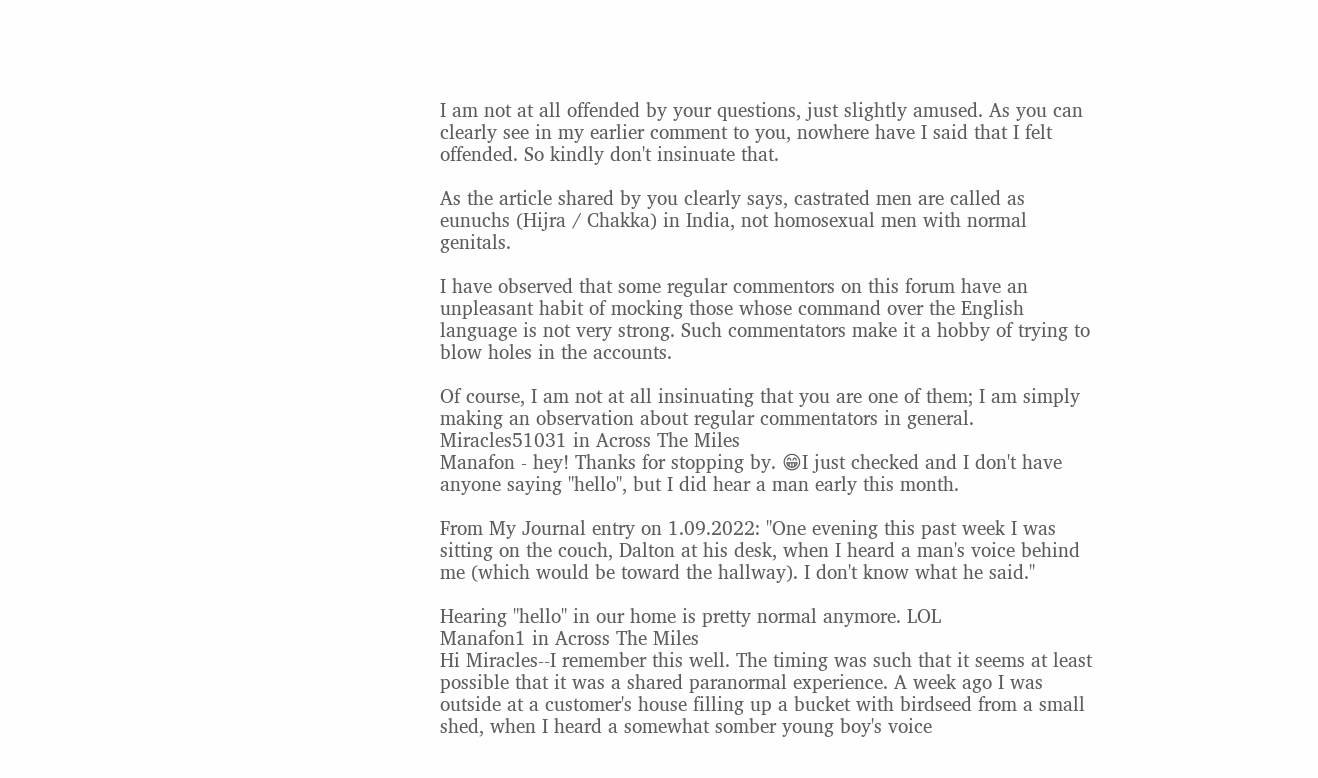I am not at all offended by your questions, just slightly amused. As you can clearly see in my earlier comment to you, nowhere have I said that I felt offended. So kindly don't insinuate that.

As the article shared by you clearly says, castrated men are called as eunuchs (Hijra / Chakka) in India, not homosexual men with normal genitals.

I have observed that some regular commentors on this forum have an unpleasant habit of mocking those whose command over the English language is not very strong. Such commentators make it a hobby of trying to blow holes in the accounts.

Of course, I am not at all insinuating that you are one of them; I am simply making an observation about regular commentators in general.
Miracles51031 in Across The Miles
Manafon - hey! Thanks for stopping by. 😁I just checked and I don't have anyone saying "hello", but I did hear a man early this month.

From My Journal entry on 1.09.2022: "One evening this past week I was sitting on the couch, Dalton at his desk, when I heard a man's voice behind me (which would be toward the hallway). I don't know what he said."

Hearing "hello" in our home is pretty normal anymore. LOL
Manafon1 in Across The Miles
Hi Miracles--I remember this well. The timing was such that it seems at least possible that it was a shared paranormal experience. A week ago I was outside at a customer's house filling up a bucket with birdseed from a small shed, when I heard a somewhat somber young boy's voice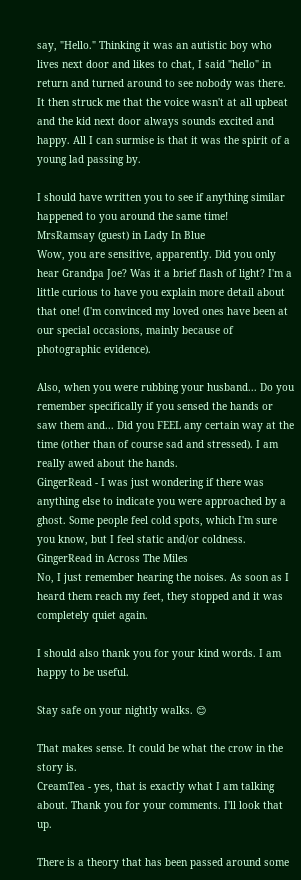say, "Hello." Thinking it was an autistic boy who lives next door and likes to chat, I said "hello" in return and turned around to see nobody was there. It then struck me that the voice wasn't at all upbeat and the kid next door always sounds excited and happy. All I can surmise is that it was the spirit of a young lad passing by.

I should have written you to see if anything similar happened to you around the same time!
MrsRamsay (guest) in Lady In Blue
Wow, you are sensitive, apparently. Did you only hear Grandpa Joe? Was it a brief flash of light? I'm a little curious to have you explain more detail about that one! (I'm convinced my loved ones have been at our special occasions, mainly because of photographic evidence).

Also, when you were rubbing your husband... Do you remember specifically if you sensed the hands or saw them and... Did you FEEL any certain way at the time (other than of course sad and stressed). I am really awed about the hands.
GingerRead - I was just wondering if there was anything else to indicate you were approached by a ghost. Some people feel cold spots, which I'm sure you know, but I feel static and/or coldness.
GingerRead in Across The Miles
No, I just remember hearing the noises. As soon as I heard them reach my feet, they stopped and it was completely quiet again.

I should also thank you for your kind words. I am happy to be useful.

Stay safe on your nightly walks. 😊

That makes sense. It could be what the crow in the story is.
CreamTea - yes, that is exactly what I am talking about. Thank you for your comments. I'll look that up.

There is a theory that has been passed around some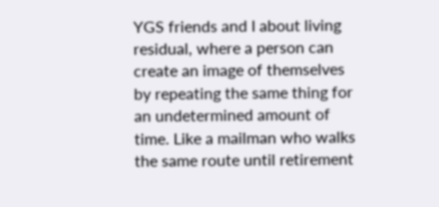YGS friends and I about living residual, where a person can create an image of themselves by repeating the same thing for an undetermined amount of time. Like a mailman who walks the same route until retirement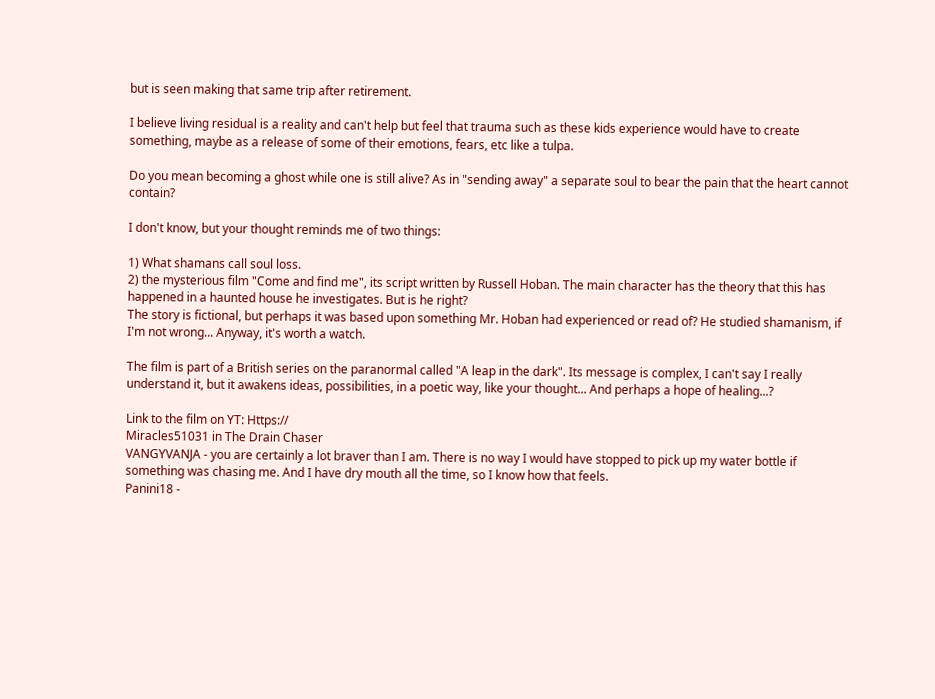but is seen making that same trip after retirement.

I believe living residual is a reality and can't help but feel that trauma such as these kids experience would have to create something, maybe as a release of some of their emotions, fears, etc like a tulpa.

Do you mean becoming a ghost while one is still alive? As in "sending away" a separate soul to bear the pain that the heart cannot contain?

I don't know, but your thought reminds me of two things:

1) What shamans call soul loss.
2) the mysterious film "Come and find me", its script written by Russell Hoban. The main character has the theory that this has happened in a haunted house he investigates. But is he right?
The story is fictional, but perhaps it was based upon something Mr. Hoban had experienced or read of? He studied shamanism, if I'm not wrong... Anyway, it's worth a watch.

The film is part of a British series on the paranormal called "A leap in the dark". Its message is complex, I can't say I really understand it, but it awakens ideas, possibilities, in a poetic way, like your thought... And perhaps a hope of healing...?

Link to the film on YT: Https://
Miracles51031 in The Drain Chaser
VANGYVANJA - you are certainly a lot braver than I am. There is no way I would have stopped to pick up my water bottle if something was chasing me. And I have dry mouth all the time, so I know how that feels.
Panini18 -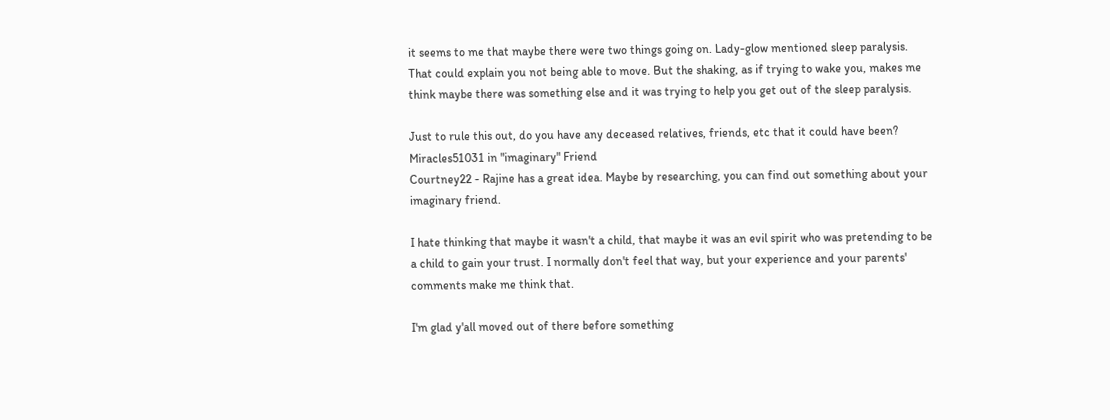it seems to me that maybe there were two things going on. Lady-glow mentioned sleep paralysis. That could explain you not being able to move. But the shaking, as if trying to wake you, makes me think maybe there was something else and it was trying to help you get out of the sleep paralysis.

Just to rule this out, do you have any deceased relatives, friends, etc that it could have been?
Miracles51031 in "imaginary" Friend
Courtney22 - Rajine has a great idea. Maybe by researching, you can find out something about your imaginary friend.

I hate thinking that maybe it wasn't a child, that maybe it was an evil spirit who was pretending to be a child to gain your trust. I normally don't feel that way, but your experience and your parents' comments make me think that.

I'm glad y'all moved out of there before something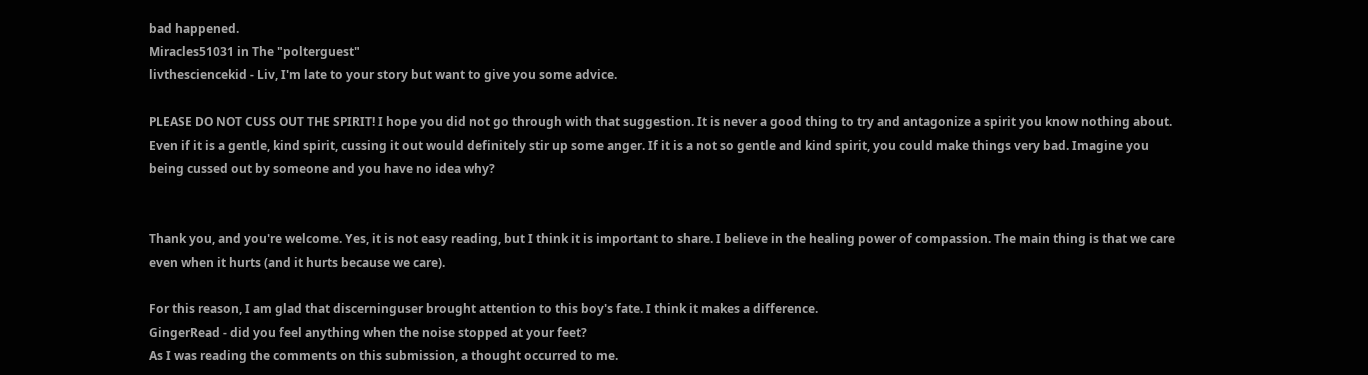bad happened.
Miracles51031 in The "polterguest"
livthesciencekid - Liv, I'm late to your story but want to give you some advice.

PLEASE DO NOT CUSS OUT THE SPIRIT! I hope you did not go through with that suggestion. It is never a good thing to try and antagonize a spirit you know nothing about. Even if it is a gentle, kind spirit, cussing it out would definitely stir up some anger. If it is a not so gentle and kind spirit, you could make things very bad. Imagine you being cussed out by someone and you have no idea why?


Thank you, and you're welcome. Yes, it is not easy reading, but I think it is important to share. I believe in the healing power of compassion. The main thing is that we care even when it hurts (and it hurts because we care).

For this reason, I am glad that discerninguser brought attention to this boy's fate. I think it makes a difference.
GingerRead - did you feel anything when the noise stopped at your feet?
As I was reading the comments on this submission, a thought occurred to me.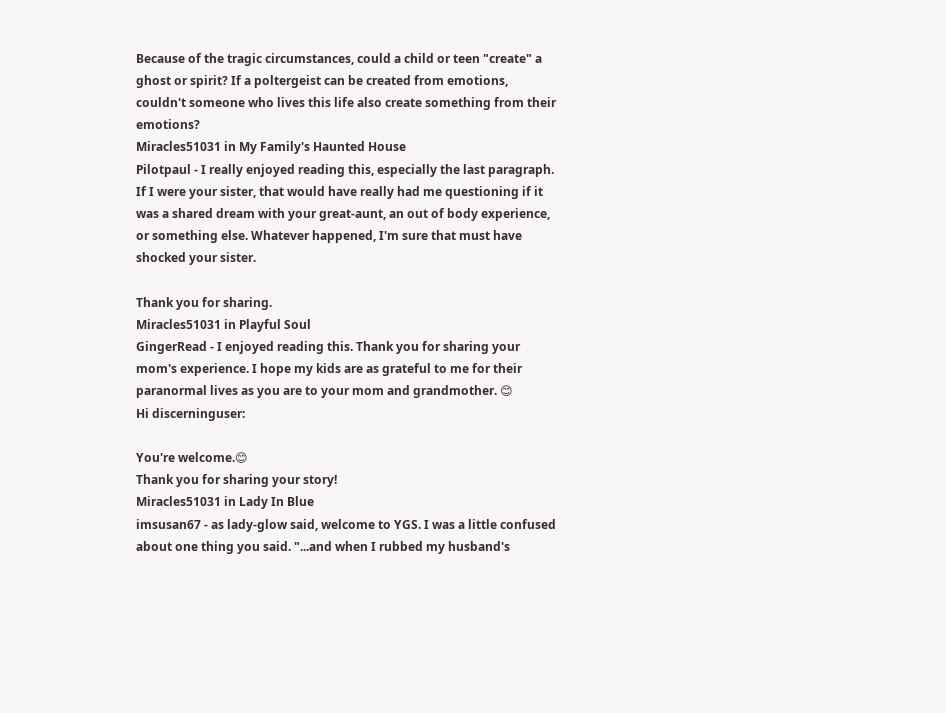Because of the tragic circumstances, could a child or teen "create" a ghost or spirit? If a poltergeist can be created from emotions, couldn't someone who lives this life also create something from their emotions?
Miracles51031 in My Family's Haunted House
Pilotpaul - I really enjoyed reading this, especially the last paragraph. If I were your sister, that would have really had me questioning if it was a shared dream with your great-aunt, an out of body experience, or something else. Whatever happened, I'm sure that must have shocked your sister.

Thank you for sharing.
Miracles51031 in Playful Soul
GingerRead - I enjoyed reading this. Thank you for sharing your mom's experience. I hope my kids are as grateful to me for their paranormal lives as you are to your mom and grandmother. 😊
Hi discerninguser:

You're welcome.😊
Thank you for sharing your story!
Miracles51031 in Lady In Blue
imsusan67 - as lady-glow said, welcome to YGS. I was a little confused about one thing you said. "...and when I rubbed my husband's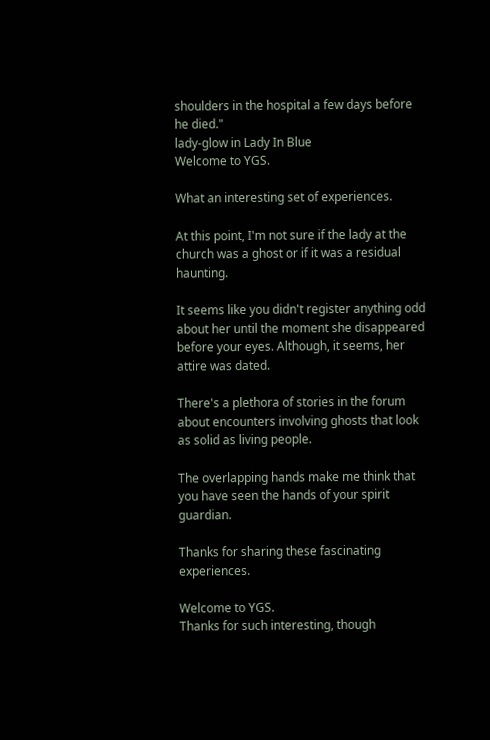shoulders in the hospital a few days before he died."
lady-glow in Lady In Blue
Welcome to YGS.

What an interesting set of experiences.

At this point, I'm not sure if the lady at the church was a ghost or if it was a residual haunting.

It seems like you didn't register anything odd about her until the moment she disappeared before your eyes. Although, it seems, her attire was dated.

There's a plethora of stories in the forum about encounters involving ghosts that look as solid as living people.

The overlapping hands make me think that you have seen the hands of your spirit guardian.

Thanks for sharing these fascinating experiences.

Welcome to YGS.
Thanks for such interesting, though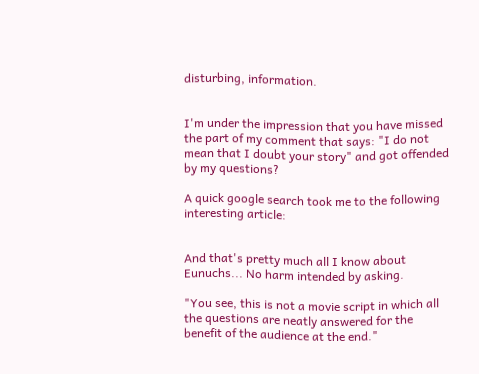disturbing, information.


I'm under the impression that you have missed the part of my comment that says: "I do not mean that I doubt your story" and got offended by my questions?

A quick google search took me to the following interesting article:


And that's pretty much all I know about Eunuchs... No harm intended by asking.

"You see, this is not a movie script in which all the questions are neatly answered for the benefit of the audience at the end."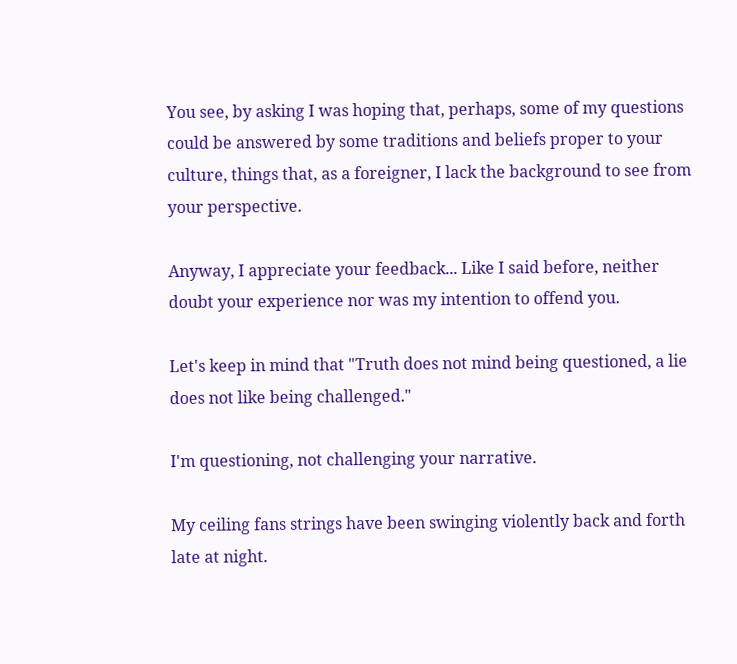You see, by asking I was hoping that, perhaps, some of my questions could be answered by some traditions and beliefs proper to your culture, things that, as a foreigner, I lack the background to see from your perspective.

Anyway, I appreciate your feedback... Like I said before, neither doubt your experience nor was my intention to offend you.

Let's keep in mind that "Truth does not mind being questioned, a lie does not like being challenged."

I'm questioning, not challenging your narrative.

My ceiling fans strings have been swinging violently back and forth late at night.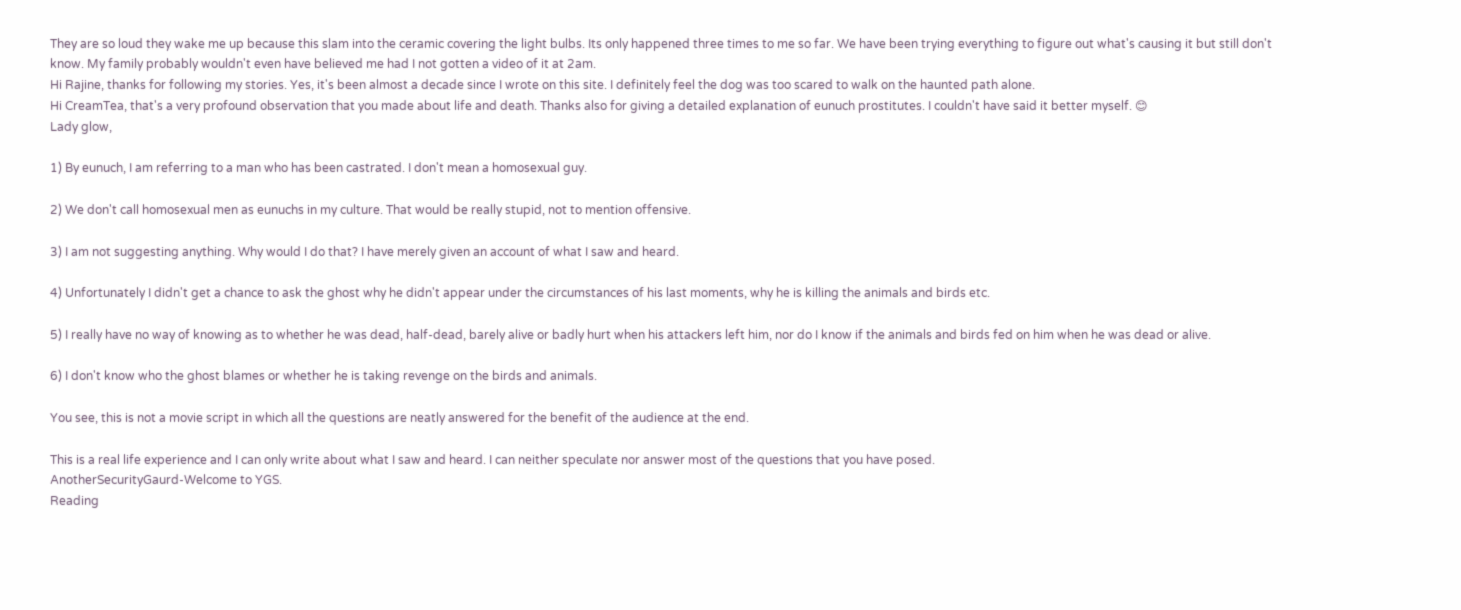They are so loud they wake me up because this slam into the ceramic covering the light bulbs. Its only happened three times to me so far. We have been trying everything to figure out what's causing it but still don't know. My family probably wouldn't even have believed me had I not gotten a video of it at 2am.
Hi Rajine, thanks for following my stories. Yes, it's been almost a decade since I wrote on this site. I definitely feel the dog was too scared to walk on the haunted path alone.
Hi CreamTea, that's a very profound observation that you made about life and death. Thanks also for giving a detailed explanation of eunuch prostitutes. I couldn't have said it better myself. 😊
Lady glow,

1) By eunuch, I am referring to a man who has been castrated. I don't mean a homosexual guy.

2) We don't call homosexual men as eunuchs in my culture. That would be really stupid, not to mention offensive.

3) I am not suggesting anything. Why would I do that? I have merely given an account of what I saw and heard.

4) Unfortunately I didn't get a chance to ask the ghost why he didn't appear under the circumstances of his last moments, why he is killing the animals and birds etc.

5) I really have no way of knowing as to whether he was dead, half-dead, barely alive or badly hurt when his attackers left him, nor do I know if the animals and birds fed on him when he was dead or alive.

6) I don't know who the ghost blames or whether he is taking revenge on the birds and animals.

You see, this is not a movie script in which all the questions are neatly answered for the benefit of the audience at the end.

This is a real life experience and I can only write about what I saw and heard. I can neither speculate nor answer most of the questions that you have posed.
AnotherSecurityGaurd-Welcome to YGS.
Reading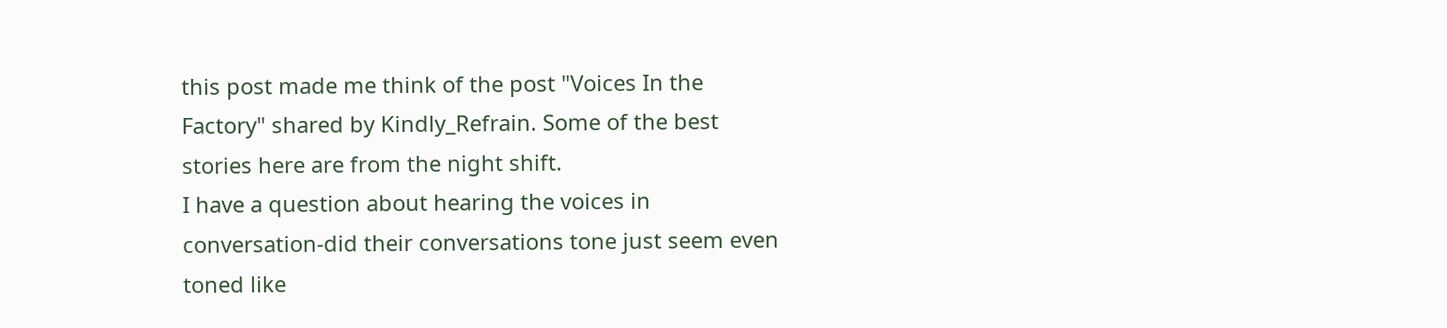this post made me think of the post "Voices In the Factory" shared by Kindly_Refrain. Some of the best stories here are from the night shift.
I have a question about hearing the voices in conversation-did their conversations tone just seem even toned like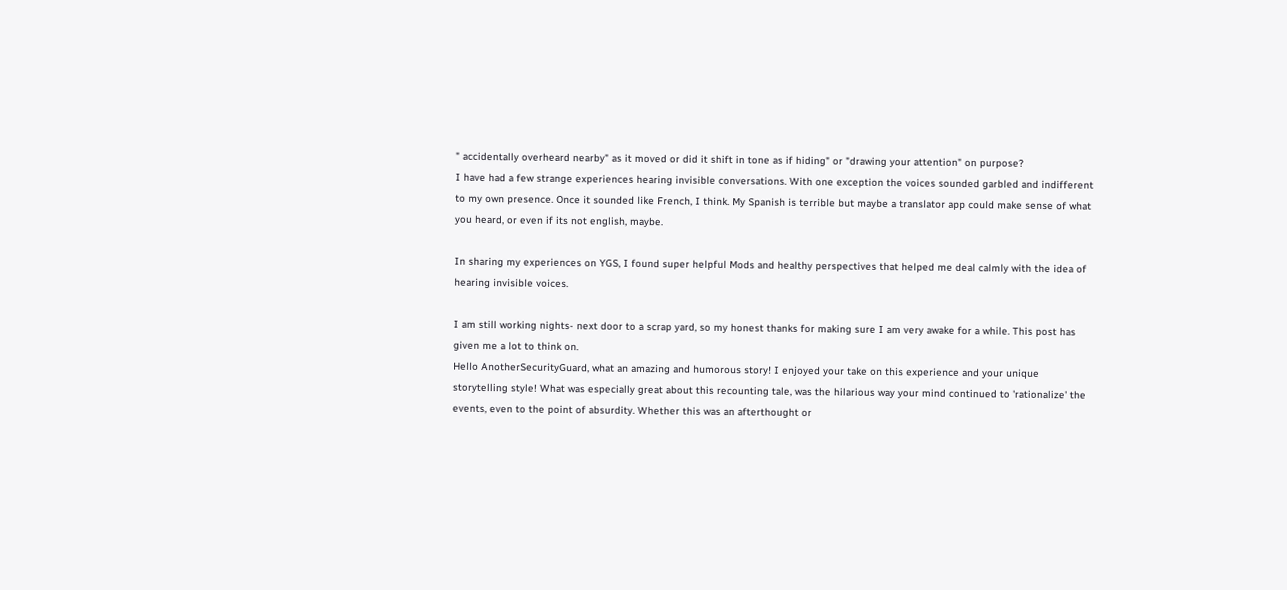" accidentally overheard nearby" as it moved or did it shift in tone as if hiding" or "drawing your attention" on purpose?
I have had a few strange experiences hearing invisible conversations. With one exception the voices sounded garbled and indifferent to my own presence. Once it sounded like French, I think. My Spanish is terrible but maybe a translator app could make sense of what you heard, or even if its not english, maybe.

In sharing my experiences on YGS, I found super helpful Mods and healthy perspectives that helped me deal calmly with the idea of hearing invisible voices.

I am still working nights- next door to a scrap yard, so my honest thanks for making sure I am very awake for a while. This post has given me a lot to think on.
Hello AnotherSecurityGuard, what an amazing and humorous story! I enjoyed your take on this experience and your unique storytelling style! What was especially great about this recounting tale, was the hilarious way your mind continued to 'rationalize' the events, even to the point of absurdity. Whether this was an afterthought or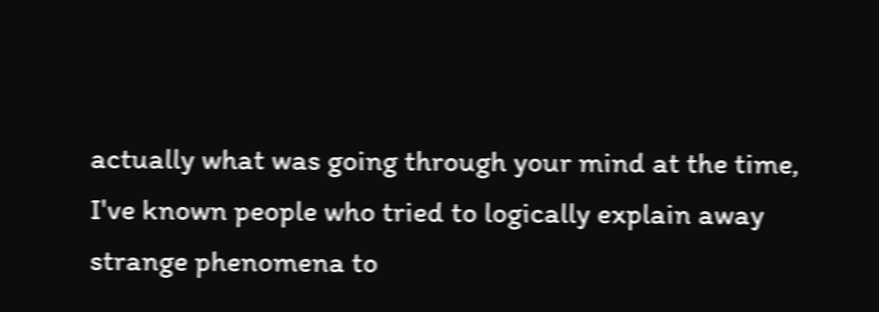actually what was going through your mind at the time, I've known people who tried to logically explain away strange phenomena to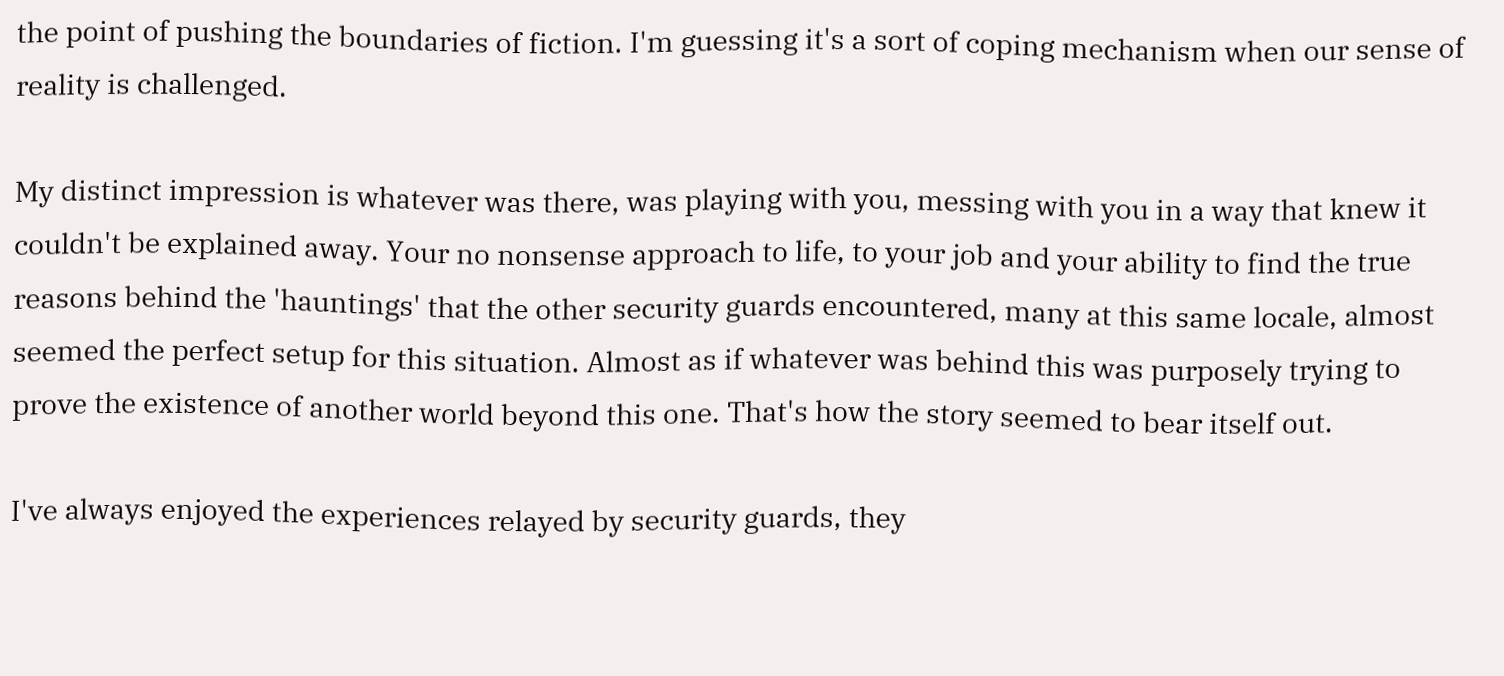the point of pushing the boundaries of fiction. I'm guessing it's a sort of coping mechanism when our sense of reality is challenged.

My distinct impression is whatever was there, was playing with you, messing with you in a way that knew it couldn't be explained away. Your no nonsense approach to life, to your job and your ability to find the true reasons behind the 'hauntings' that the other security guards encountered, many at this same locale, almost seemed the perfect setup for this situation. Almost as if whatever was behind this was purposely trying to prove the existence of another world beyond this one. That's how the story seemed to bear itself out.

I've always enjoyed the experiences relayed by security guards, they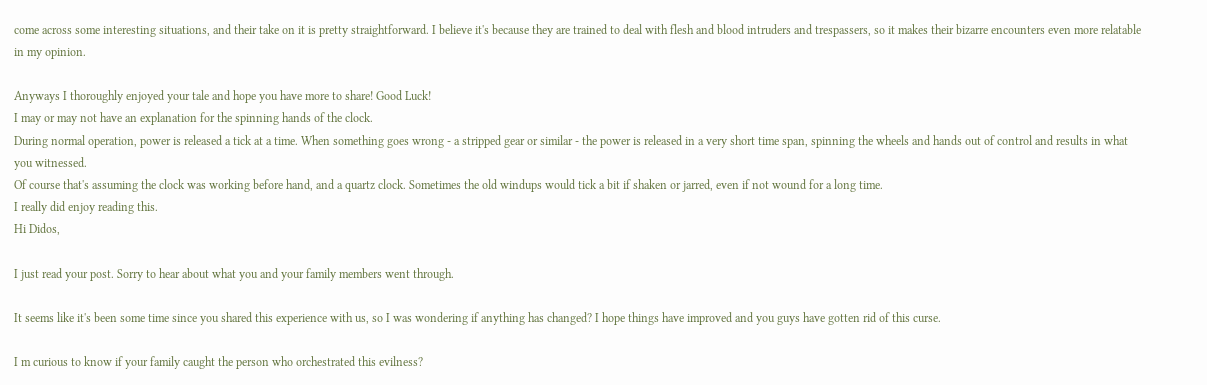come across some interesting situations, and their take on it is pretty straightforward. I believe it's because they are trained to deal with flesh and blood intruders and trespassers, so it makes their bizarre encounters even more relatable in my opinion.

Anyways I thoroughly enjoyed your tale and hope you have more to share! Good Luck!
I may or may not have an explanation for the spinning hands of the clock.
During normal operation, power is released a tick at a time. When something goes wrong - a stripped gear or similar - the power is released in a very short time span, spinning the wheels and hands out of control and results in what you witnessed.
Of course that's assuming the clock was working before hand, and a quartz clock. Sometimes the old windups would tick a bit if shaken or jarred, even if not wound for a long time.
I really did enjoy reading this.
Hi Didos,

I just read your post. Sorry to hear about what you and your family members went through.

It seems like it's been some time since you shared this experience with us, so I was wondering if anything has changed? I hope things have improved and you guys have gotten rid of this curse.

I m curious to know if your family caught the person who orchestrated this evilness?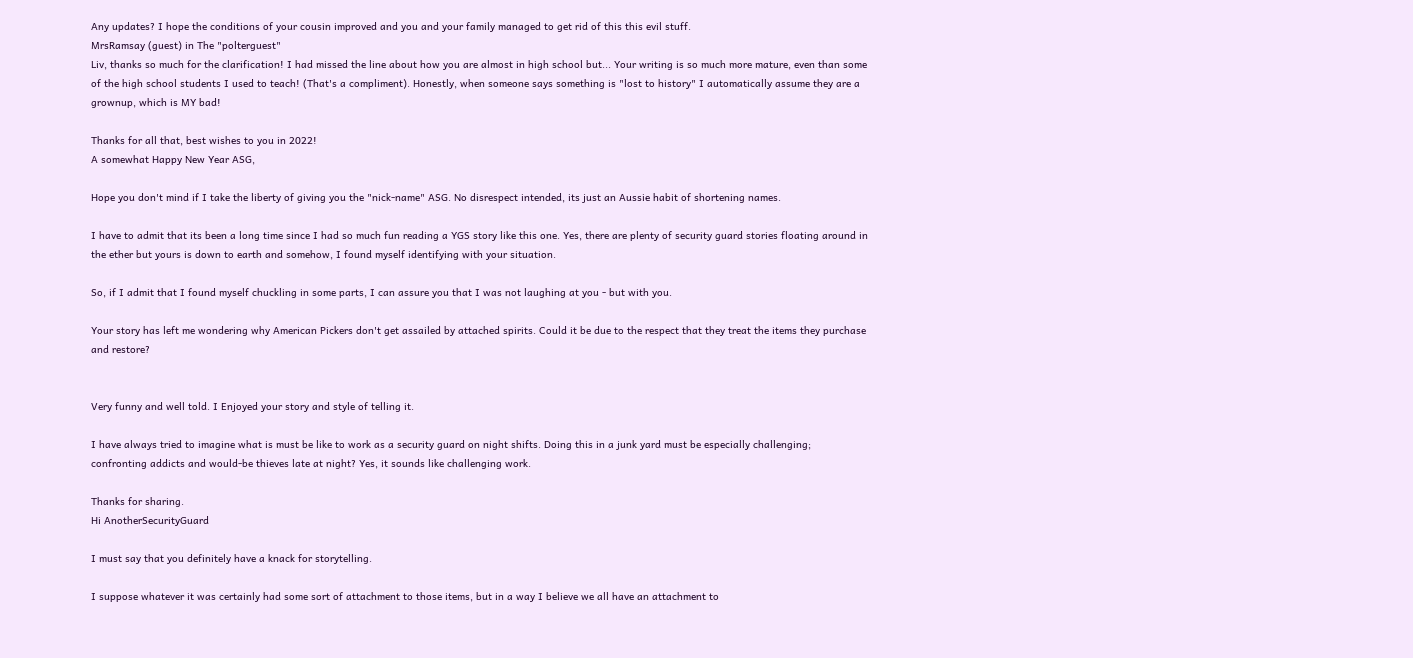Any updates? I hope the conditions of your cousin improved and you and your family managed to get rid of this this evil stuff.
MrsRamsay (guest) in The "polterguest"
Liv, thanks so much for the clarification! I had missed the line about how you are almost in high school but... Your writing is so much more mature, even than some of the high school students I used to teach! (That's a compliment). Honestly, when someone says something is "lost to history" I automatically assume they are a grownup, which is MY bad!

Thanks for all that, best wishes to you in 2022!
A somewhat Happy New Year ASG,

Hope you don't mind if I take the liberty of giving you the "nick-name" ASG. No disrespect intended, its just an Aussie habit of shortening names.

I have to admit that its been a long time since I had so much fun reading a YGS story like this one. Yes, there are plenty of security guard stories floating around in the ether but yours is down to earth and somehow, I found myself identifying with your situation.

So, if I admit that I found myself chuckling in some parts, I can assure you that I was not laughing at you - but with you.

Your story has left me wondering why American Pickers don't get assailed by attached spirits. Could it be due to the respect that they treat the items they purchase and restore?


Very funny and well told. I Enjoyed your story and style of telling it.

I have always tried to imagine what is must be like to work as a security guard on night shifts. Doing this in a junk yard must be especially challenging; confronting addicts and would-be thieves late at night? Yes, it sounds like challenging work.

Thanks for sharing.
Hi AnotherSecurityGuard

I must say that you definitely have a knack for storytelling.

I suppose whatever it was certainly had some sort of attachment to those items, but in a way I believe we all have an attachment to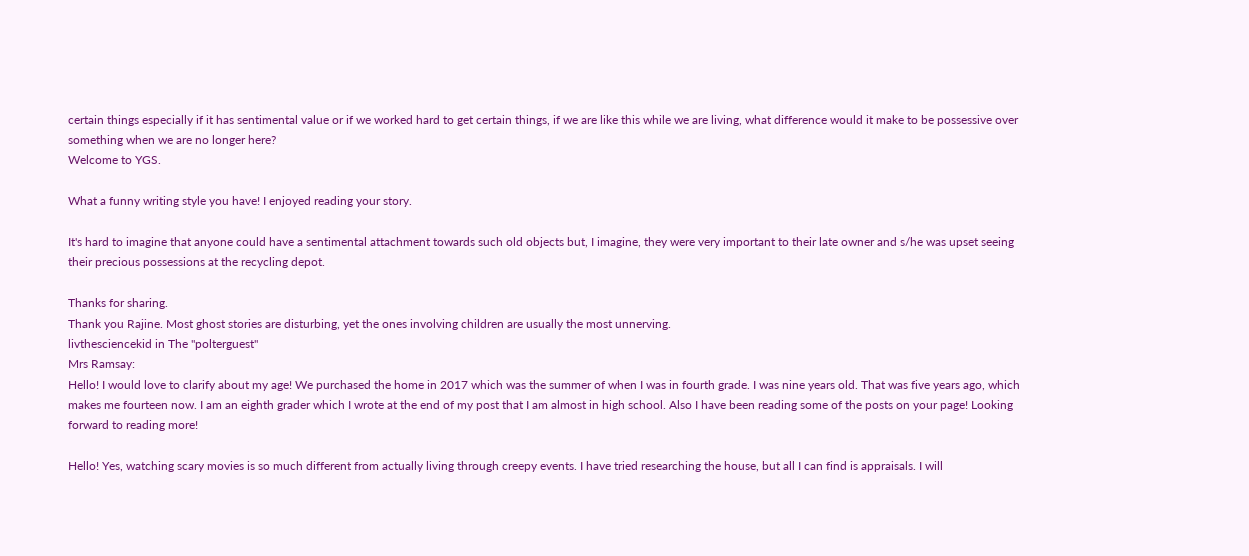certain things especially if it has sentimental value or if we worked hard to get certain things, if we are like this while we are living, what difference would it make to be possessive over something when we are no longer here?
Welcome to YGS.

What a funny writing style you have! I enjoyed reading your story.

It's hard to imagine that anyone could have a sentimental attachment towards such old objects but, I imagine, they were very important to their late owner and s/he was upset seeing their precious possessions at the recycling depot.

Thanks for sharing.
Thank you Rajine. Most ghost stories are disturbing, yet the ones involving children are usually the most unnerving.
livthesciencekid in The "polterguest"
Mrs Ramsay:
Hello! I would love to clarify about my age! We purchased the home in 2017 which was the summer of when I was in fourth grade. I was nine years old. That was five years ago, which makes me fourteen now. I am an eighth grader which I wrote at the end of my post that I am almost in high school. Also I have been reading some of the posts on your page! Looking forward to reading more!

Hello! Yes, watching scary movies is so much different from actually living through creepy events. I have tried researching the house, but all I can find is appraisals. I will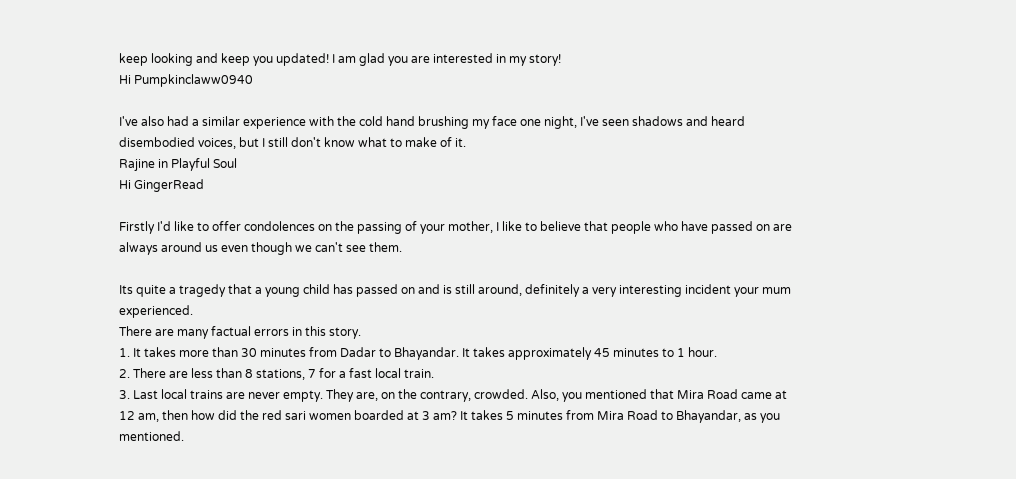keep looking and keep you updated! I am glad you are interested in my story!
Hi Pumpkinclaww0940

I've also had a similar experience with the cold hand brushing my face one night, I've seen shadows and heard disembodied voices, but I still don't know what to make of it.
Rajine in Playful Soul
Hi GingerRead

Firstly I'd like to offer condolences on the passing of your mother, I like to believe that people who have passed on are always around us even though we can't see them.

Its quite a tragedy that a young child has passed on and is still around, definitely a very interesting incident your mum experienced.
There are many factual errors in this story.
1. It takes more than 30 minutes from Dadar to Bhayandar. It takes approximately 45 minutes to 1 hour.
2. There are less than 8 stations, 7 for a fast local train.
3. Last local trains are never empty. They are, on the contrary, crowded. Also, you mentioned that Mira Road came at 12 am, then how did the red sari women boarded at 3 am? It takes 5 minutes from Mira Road to Bhayandar, as you mentioned.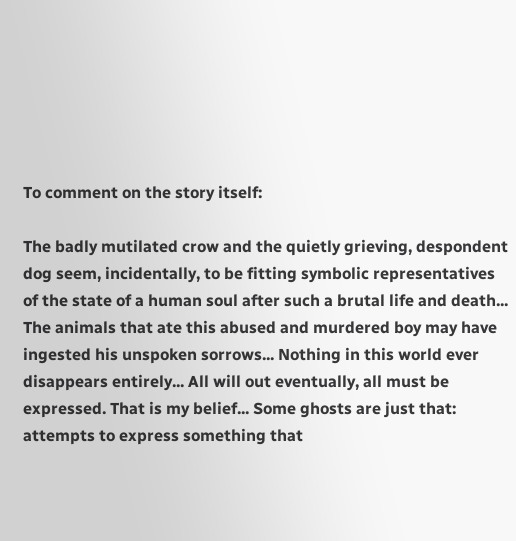To comment on the story itself:

The badly mutilated crow and the quietly grieving, despondent dog seem, incidentally, to be fitting symbolic representatives of the state of a human soul after such a brutal life and death... The animals that ate this abused and murdered boy may have ingested his unspoken sorrows... Nothing in this world ever disappears entirely... All will out eventually, all must be expressed. That is my belief... Some ghosts are just that: attempts to express something that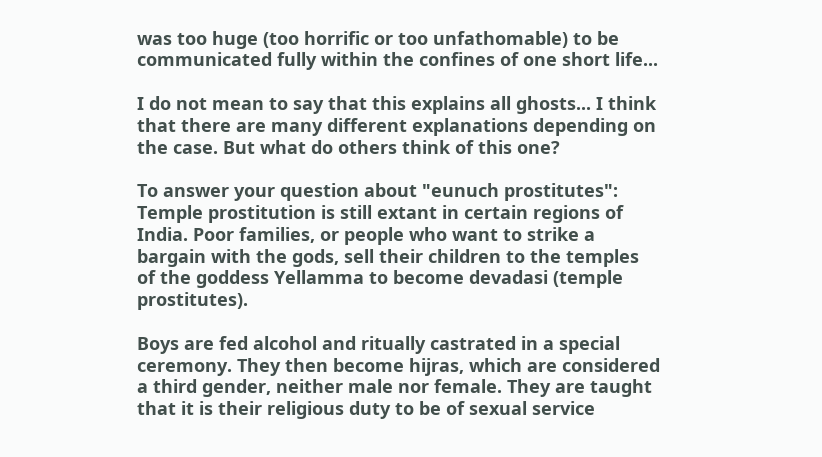was too huge (too horrific or too unfathomable) to be communicated fully within the confines of one short life...

I do not mean to say that this explains all ghosts... I think that there are many different explanations depending on the case. But what do others think of this one?

To answer your question about "eunuch prostitutes":
Temple prostitution is still extant in certain regions of India. Poor families, or people who want to strike a bargain with the gods, sell their children to the temples of the goddess Yellamma to become devadasi (temple prostitutes).

Boys are fed alcohol and ritually castrated in a special ceremony. They then become hijras, which are considered a third gender, neither male nor female. They are taught that it is their religious duty to be of sexual service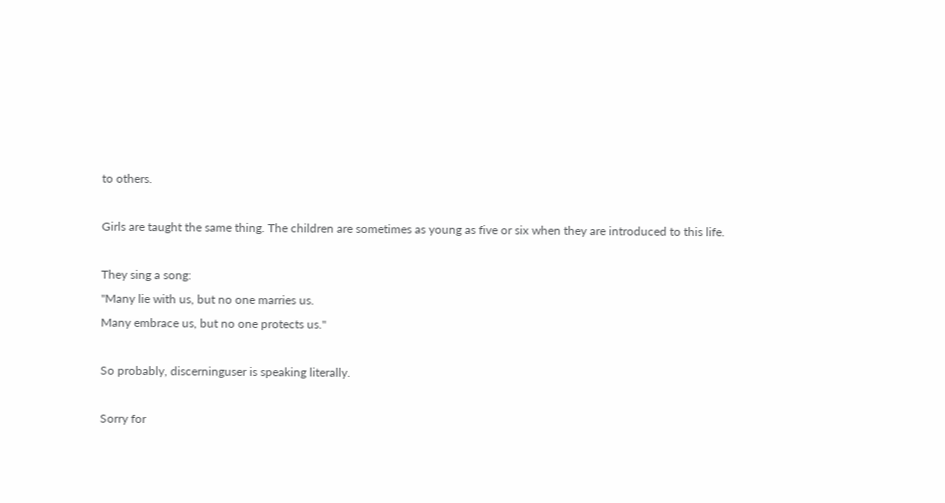to others.

Girls are taught the same thing. The children are sometimes as young as five or six when they are introduced to this life.

They sing a song:
"Many lie with us, but no one marries us.
Many embrace us, but no one protects us."

So probably, discerninguser is speaking literally.

Sorry for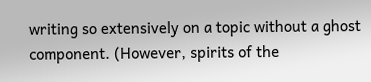writing so extensively on a topic without a ghost component. (However, spirits of the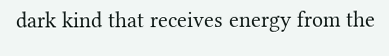dark kind that receives energy from the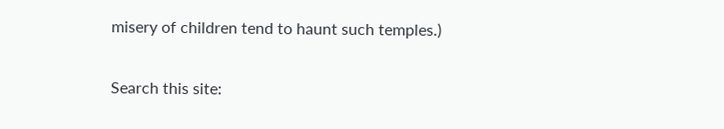misery of children tend to haunt such temples.)

Search this site: